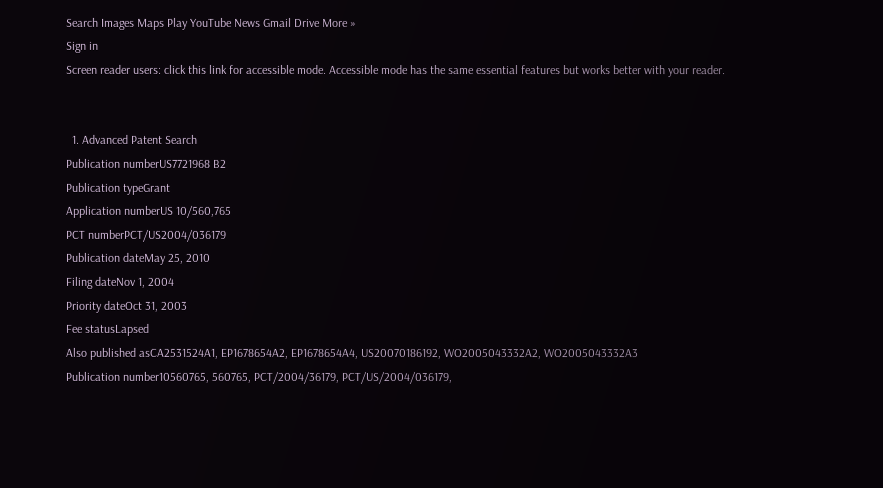Search Images Maps Play YouTube News Gmail Drive More »
Sign in
Screen reader users: click this link for accessible mode. Accessible mode has the same essential features but works better with your reader.


  1. Advanced Patent Search
Publication numberUS7721968 B2
Publication typeGrant
Application numberUS 10/560,765
PCT numberPCT/US2004/036179
Publication dateMay 25, 2010
Filing dateNov 1, 2004
Priority dateOct 31, 2003
Fee statusLapsed
Also published asCA2531524A1, EP1678654A2, EP1678654A4, US20070186192, WO2005043332A2, WO2005043332A3
Publication number10560765, 560765, PCT/2004/36179, PCT/US/2004/036179,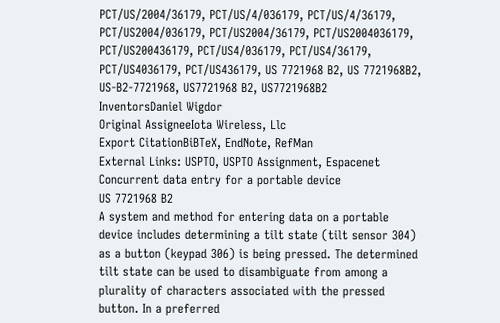PCT/US/2004/36179, PCT/US/4/036179, PCT/US/4/36179, PCT/US2004/036179, PCT/US2004/36179, PCT/US2004036179, PCT/US200436179, PCT/US4/036179, PCT/US4/36179, PCT/US4036179, PCT/US436179, US 7721968 B2, US 7721968B2, US-B2-7721968, US7721968 B2, US7721968B2
InventorsDaniel Wigdor
Original AssigneeIota Wireless, Llc
Export CitationBiBTeX, EndNote, RefMan
External Links: USPTO, USPTO Assignment, Espacenet
Concurrent data entry for a portable device
US 7721968 B2
A system and method for entering data on a portable device includes determining a tilt state (tilt sensor 304) as a button (keypad 306) is being pressed. The determined tilt state can be used to disambiguate from among a plurality of characters associated with the pressed button. In a preferred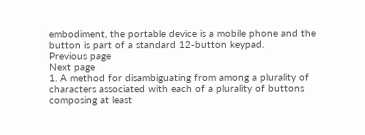embodiment, the portable device is a mobile phone and the button is part of a standard 12-button keypad.
Previous page
Next page
1. A method for disambiguating from among a plurality of characters associated with each of a plurality of buttons composing at least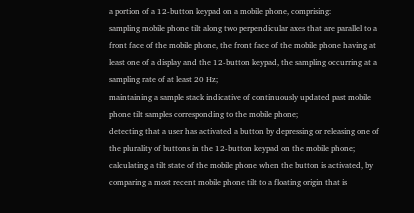a portion of a 12-button keypad on a mobile phone, comprising:
sampling mobile phone tilt along two perpendicular axes that are parallel to a front face of the mobile phone, the front face of the mobile phone having at least one of a display and the 12-button keypad, the sampling occurring at a sampling rate of at least 20 Hz;
maintaining a sample stack indicative of continuously updated past mobile phone tilt samples corresponding to the mobile phone;
detecting that a user has activated a button by depressing or releasing one of the plurality of buttons in the 12-button keypad on the mobile phone;
calculating a tilt state of the mobile phone when the button is activated, by comparing a most recent mobile phone tilt to a floating origin that is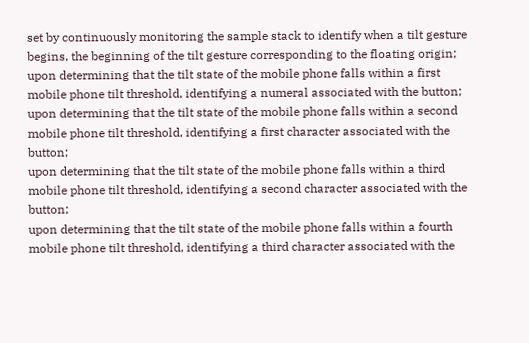set by continuously monitoring the sample stack to identify when a tilt gesture begins, the beginning of the tilt gesture corresponding to the floating origin;
upon determining that the tilt state of the mobile phone falls within a first mobile phone tilt threshold, identifying a numeral associated with the button;
upon determining that the tilt state of the mobile phone falls within a second mobile phone tilt threshold, identifying a first character associated with the button;
upon determining that the tilt state of the mobile phone falls within a third mobile phone tilt threshold, identifying a second character associated with the button;
upon determining that the tilt state of the mobile phone falls within a fourth mobile phone tilt threshold, identifying a third character associated with the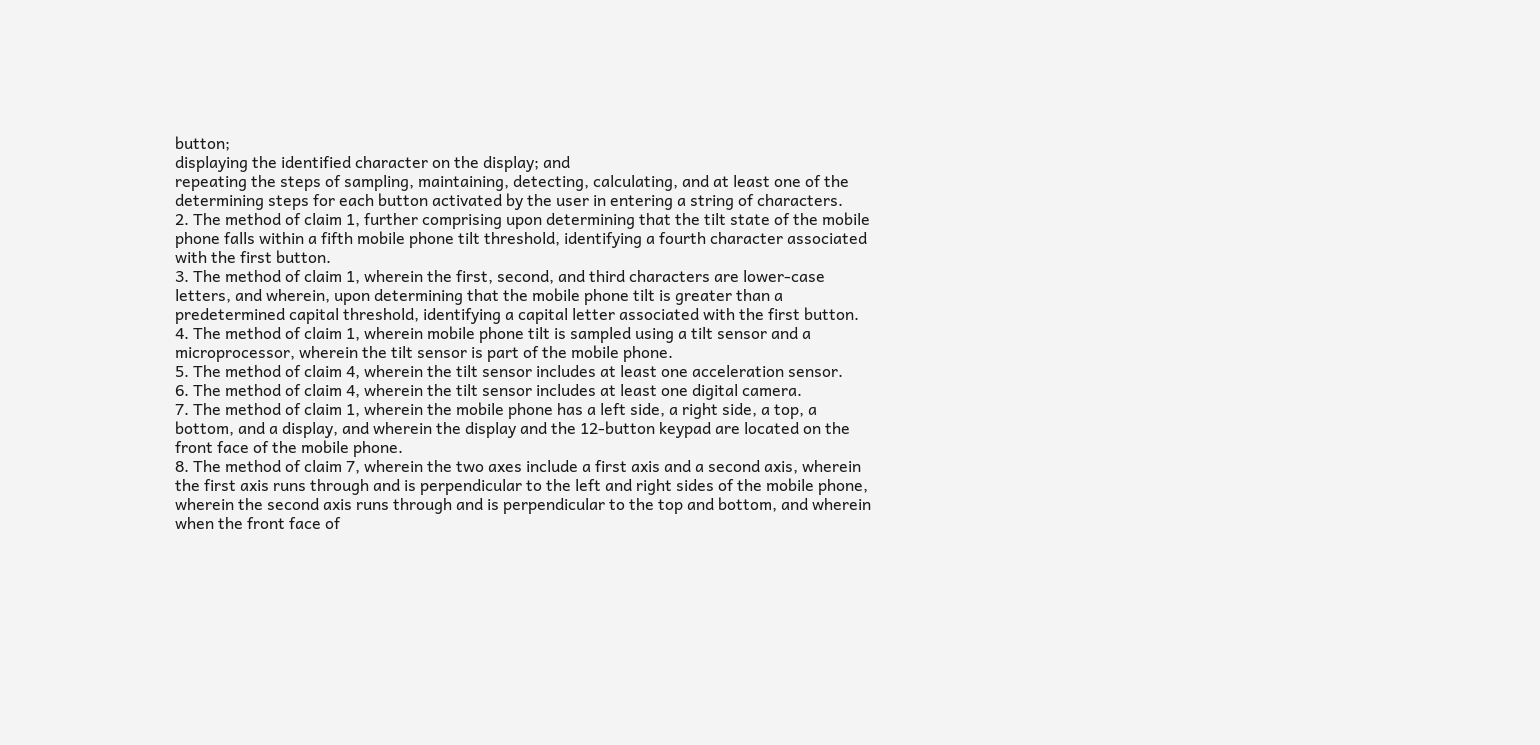button;
displaying the identified character on the display; and
repeating the steps of sampling, maintaining, detecting, calculating, and at least one of the determining steps for each button activated by the user in entering a string of characters.
2. The method of claim 1, further comprising upon determining that the tilt state of the mobile phone falls within a fifth mobile phone tilt threshold, identifying a fourth character associated with the first button.
3. The method of claim 1, wherein the first, second, and third characters are lower-case letters, and wherein, upon determining that the mobile phone tilt is greater than a predetermined capital threshold, identifying a capital letter associated with the first button.
4. The method of claim 1, wherein mobile phone tilt is sampled using a tilt sensor and a microprocessor, wherein the tilt sensor is part of the mobile phone.
5. The method of claim 4, wherein the tilt sensor includes at least one acceleration sensor.
6. The method of claim 4, wherein the tilt sensor includes at least one digital camera.
7. The method of claim 1, wherein the mobile phone has a left side, a right side, a top, a bottom, and a display, and wherein the display and the 12-button keypad are located on the front face of the mobile phone.
8. The method of claim 7, wherein the two axes include a first axis and a second axis, wherein the first axis runs through and is perpendicular to the left and right sides of the mobile phone, wherein the second axis runs through and is perpendicular to the top and bottom, and wherein when the front face of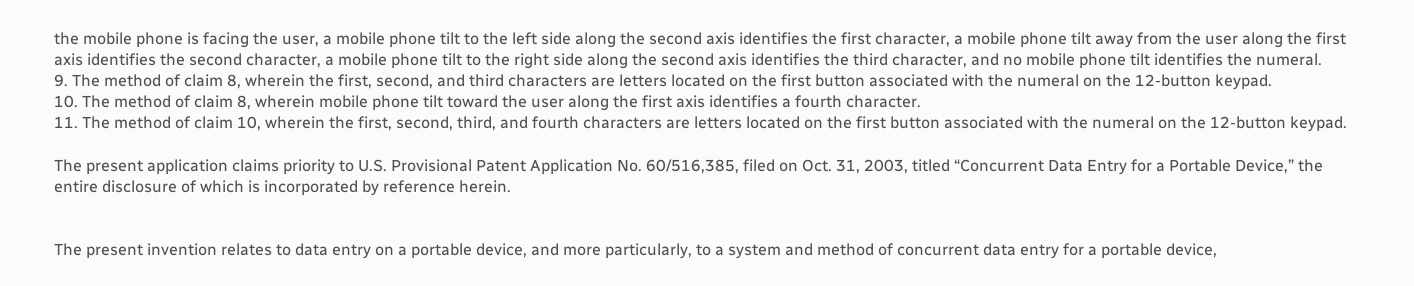the mobile phone is facing the user, a mobile phone tilt to the left side along the second axis identifies the first character, a mobile phone tilt away from the user along the first axis identifies the second character, a mobile phone tilt to the right side along the second axis identifies the third character, and no mobile phone tilt identifies the numeral.
9. The method of claim 8, wherein the first, second, and third characters are letters located on the first button associated with the numeral on the 12-button keypad.
10. The method of claim 8, wherein mobile phone tilt toward the user along the first axis identifies a fourth character.
11. The method of claim 10, wherein the first, second, third, and fourth characters are letters located on the first button associated with the numeral on the 12-button keypad.

The present application claims priority to U.S. Provisional Patent Application No. 60/516,385, filed on Oct. 31, 2003, titled “Concurrent Data Entry for a Portable Device,” the entire disclosure of which is incorporated by reference herein.


The present invention relates to data entry on a portable device, and more particularly, to a system and method of concurrent data entry for a portable device,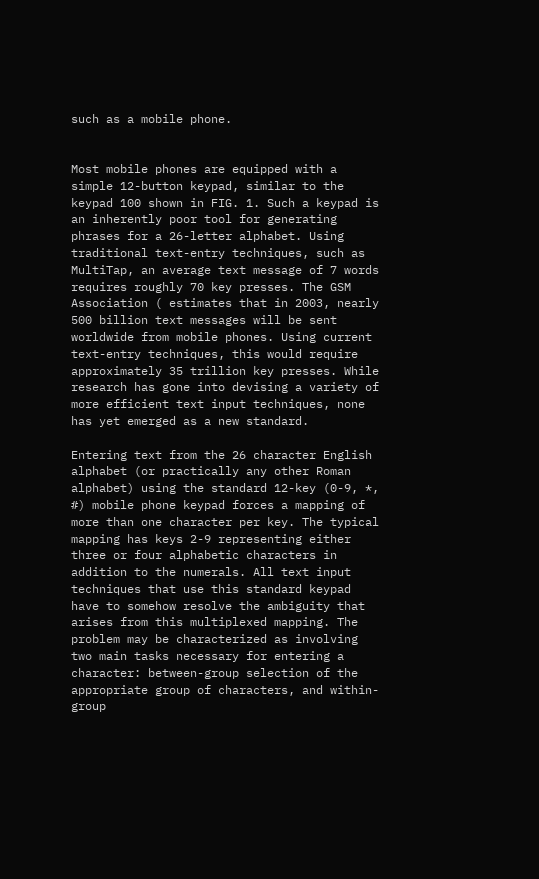such as a mobile phone.


Most mobile phones are equipped with a simple 12-button keypad, similar to the keypad 100 shown in FIG. 1. Such a keypad is an inherently poor tool for generating phrases for a 26-letter alphabet. Using traditional text-entry techniques, such as MultiTap, an average text message of 7 words requires roughly 70 key presses. The GSM Association ( estimates that in 2003, nearly 500 billion text messages will be sent worldwide from mobile phones. Using current text-entry techniques, this would require approximately 35 trillion key presses. While research has gone into devising a variety of more efficient text input techniques, none has yet emerged as a new standard.

Entering text from the 26 character English alphabet (or practically any other Roman alphabet) using the standard 12-key (0-9, *, #) mobile phone keypad forces a mapping of more than one character per key. The typical mapping has keys 2-9 representing either three or four alphabetic characters in addition to the numerals. All text input techniques that use this standard keypad have to somehow resolve the ambiguity that arises from this multiplexed mapping. The problem may be characterized as involving two main tasks necessary for entering a character: between-group selection of the appropriate group of characters, and within-group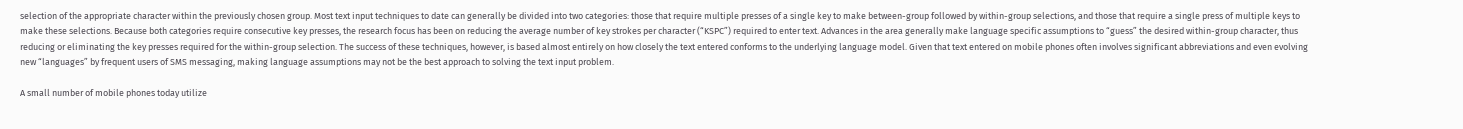selection of the appropriate character within the previously chosen group. Most text input techniques to date can generally be divided into two categories: those that require multiple presses of a single key to make between-group followed by within-group selections, and those that require a single press of multiple keys to make these selections. Because both categories require consecutive key presses, the research focus has been on reducing the average number of key strokes per character (“KSPC”) required to enter text. Advances in the area generally make language specific assumptions to “guess” the desired within-group character, thus reducing or eliminating the key presses required for the within-group selection. The success of these techniques, however, is based almost entirely on how closely the text entered conforms to the underlying language model. Given that text entered on mobile phones often involves significant abbreviations and even evolving new “languages” by frequent users of SMS messaging, making language assumptions may not be the best approach to solving the text input problem.

A small number of mobile phones today utilize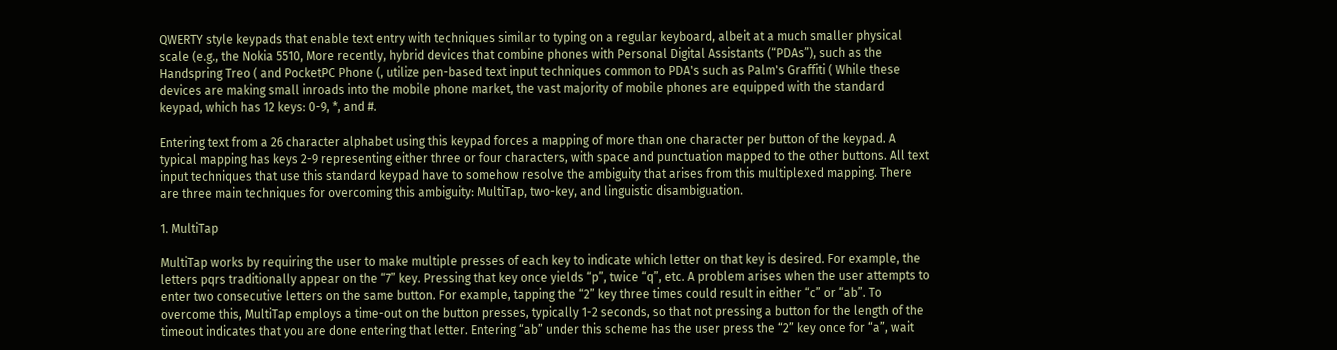QWERTY style keypads that enable text entry with techniques similar to typing on a regular keyboard, albeit at a much smaller physical scale (e.g., the Nokia 5510, More recently, hybrid devices that combine phones with Personal Digital Assistants (“PDAs”), such as the Handspring Treo ( and PocketPC Phone (, utilize pen-based text input techniques common to PDA's such as Palm's Graffiti ( While these devices are making small inroads into the mobile phone market, the vast majority of mobile phones are equipped with the standard keypad, which has 12 keys: 0-9, *, and #.

Entering text from a 26 character alphabet using this keypad forces a mapping of more than one character per button of the keypad. A typical mapping has keys 2-9 representing either three or four characters, with space and punctuation mapped to the other buttons. All text input techniques that use this standard keypad have to somehow resolve the ambiguity that arises from this multiplexed mapping. There are three main techniques for overcoming this ambiguity: MultiTap, two-key, and linguistic disambiguation.

1. MultiTap

MultiTap works by requiring the user to make multiple presses of each key to indicate which letter on that key is desired. For example, the letters pqrs traditionally appear on the “7” key. Pressing that key once yields “p”, twice “q”, etc. A problem arises when the user attempts to enter two consecutive letters on the same button. For example, tapping the “2” key three times could result in either “c” or “ab”. To overcome this, MultiTap employs a time-out on the button presses, typically 1-2 seconds, so that not pressing a button for the length of the timeout indicates that you are done entering that letter. Entering “ab” under this scheme has the user press the “2” key once for “a”, wait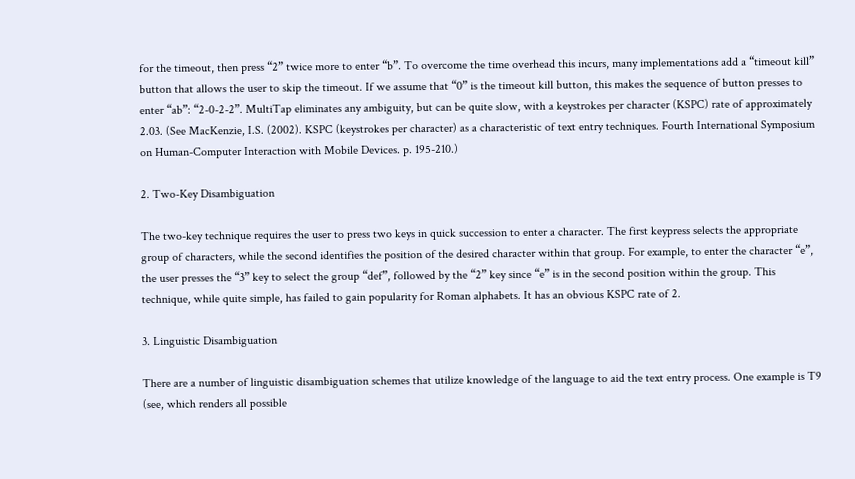for the timeout, then press “2” twice more to enter “b”. To overcome the time overhead this incurs, many implementations add a “timeout kill” button that allows the user to skip the timeout. If we assume that “0” is the timeout kill button, this makes the sequence of button presses to enter “ab”: “2-0-2-2”. MultiTap eliminates any ambiguity, but can be quite slow, with a keystrokes per character (KSPC) rate of approximately 2.03. (See MacKenzie, I.S. (2002). KSPC (keystrokes per character) as a characteristic of text entry techniques. Fourth International Symposium on Human-Computer Interaction with Mobile Devices. p. 195-210.)

2. Two-Key Disambiguation

The two-key technique requires the user to press two keys in quick succession to enter a character. The first keypress selects the appropriate group of characters, while the second identifies the position of the desired character within that group. For example, to enter the character “e”, the user presses the “3” key to select the group “def”, followed by the “2” key since “e” is in the second position within the group. This technique, while quite simple, has failed to gain popularity for Roman alphabets. It has an obvious KSPC rate of 2.

3. Linguistic Disambiguation

There are a number of linguistic disambiguation schemes that utilize knowledge of the language to aid the text entry process. One example is T9 (see, which renders all possible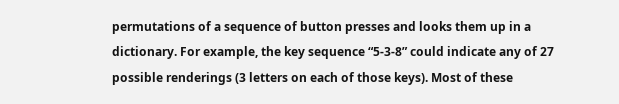permutations of a sequence of button presses and looks them up in a dictionary. For example, the key sequence “5-3-8” could indicate any of 27 possible renderings (3 letters on each of those keys). Most of these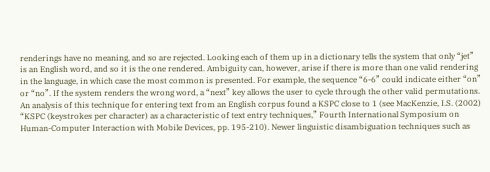renderings have no meaning, and so are rejected. Looking each of them up in a dictionary tells the system that only “jet” is an English word, and so it is the one rendered. Ambiguity can, however, arise if there is more than one valid rendering in the language, in which case the most common is presented. For example, the sequence “6-6” could indicate either “on” or “no”. If the system renders the wrong word, a “next” key allows the user to cycle through the other valid permutations. An analysis of this technique for entering text from an English corpus found a KSPC close to 1 (see MacKenzie, I.S. (2002) “KSPC (keystrokes per character) as a characteristic of text entry techniques,” Fourth International Symposium on Human-Computer Interaction with Mobile Devices, pp. 195-210). Newer linguistic disambiguation techniques such as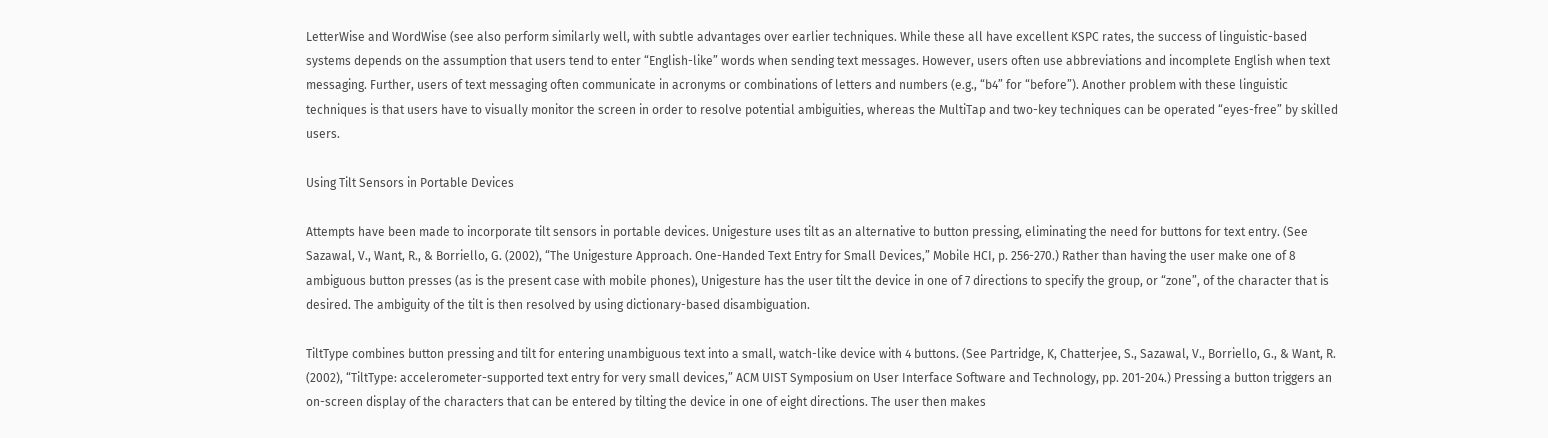LetterWise and WordWise (see also perform similarly well, with subtle advantages over earlier techniques. While these all have excellent KSPC rates, the success of linguistic-based systems depends on the assumption that users tend to enter “English-like” words when sending text messages. However, users often use abbreviations and incomplete English when text messaging. Further, users of text messaging often communicate in acronyms or combinations of letters and numbers (e.g., “b4” for “before”). Another problem with these linguistic techniques is that users have to visually monitor the screen in order to resolve potential ambiguities, whereas the MultiTap and two-key techniques can be operated “eyes-free” by skilled users.

Using Tilt Sensors in Portable Devices

Attempts have been made to incorporate tilt sensors in portable devices. Unigesture uses tilt as an alternative to button pressing, eliminating the need for buttons for text entry. (See Sazawal, V., Want, R., & Borriello, G. (2002), “The Unigesture Approach. One-Handed Text Entry for Small Devices,” Mobile HCI, p. 256-270.) Rather than having the user make one of 8 ambiguous button presses (as is the present case with mobile phones), Unigesture has the user tilt the device in one of 7 directions to specify the group, or “zone”, of the character that is desired. The ambiguity of the tilt is then resolved by using dictionary-based disambiguation.

TiltType combines button pressing and tilt for entering unambiguous text into a small, watch-like device with 4 buttons. (See Partridge, K, Chatterjee, S., Sazawal, V., Borriello, G., & Want, R. (2002), “TiltType: accelerometer-supported text entry for very small devices,” ACM UIST Symposium on User Interface Software and Technology, pp. 201-204.) Pressing a button triggers an on-screen display of the characters that can be entered by tilting the device in one of eight directions. The user then makes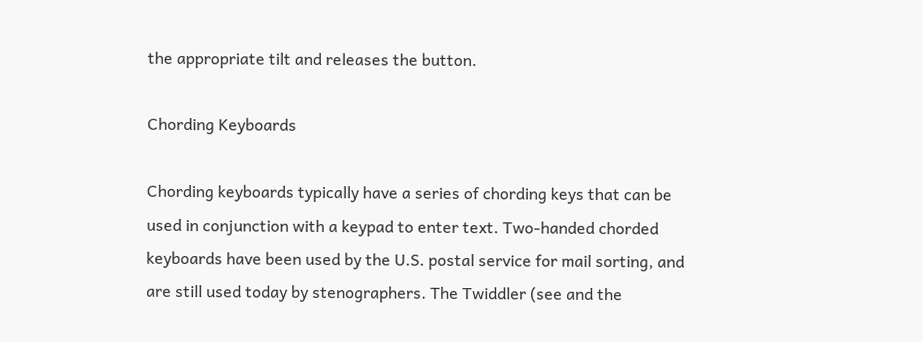the appropriate tilt and releases the button.

Chording Keyboards

Chording keyboards typically have a series of chording keys that can be used in conjunction with a keypad to enter text. Two-handed chorded keyboards have been used by the U.S. postal service for mail sorting, and are still used today by stenographers. The Twiddler (see and the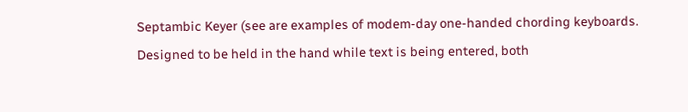Septambic Keyer (see are examples of modem-day one-handed chording keyboards. Designed to be held in the hand while text is being entered, both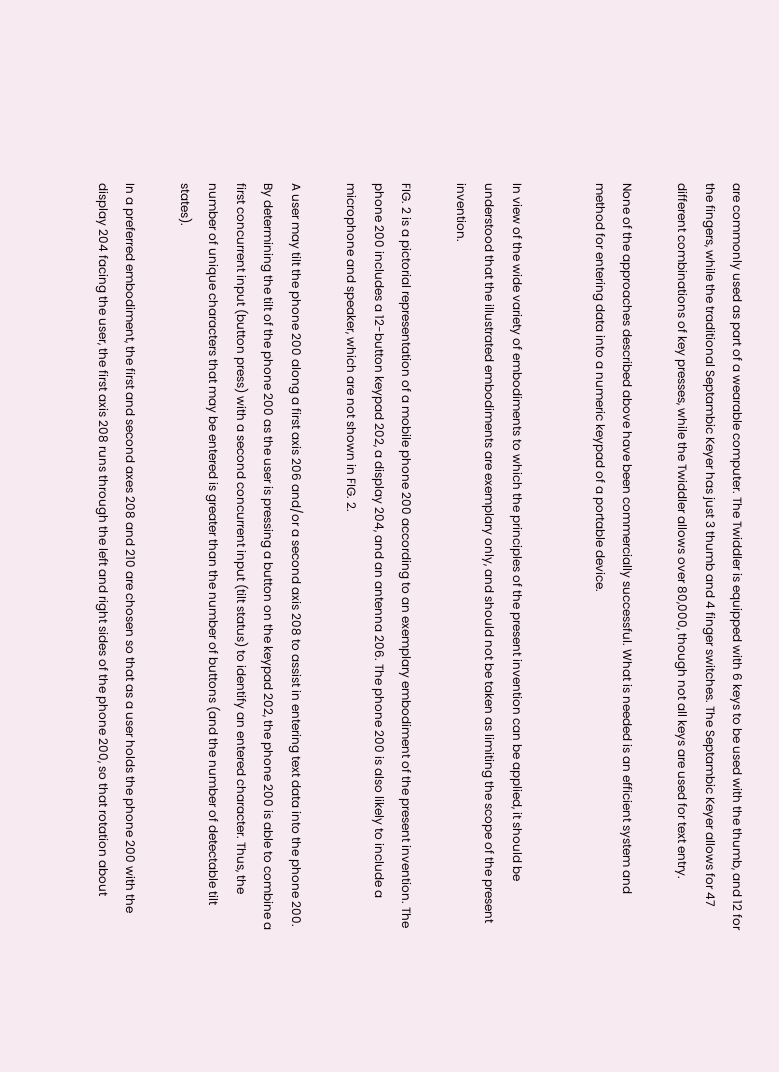are commonly used as part of a wearable computer. The Twiddler is equipped with 6 keys to be used with the thumb, and 12 for the fingers, while the traditional Septambic Keyer has just 3 thumb and 4 finger switches. The Septambic Keyer allows for 47 different combinations of key presses, while the Twiddler allows over 80,000, though not all keys are used for text entry.

None of the approaches described above have been commercially successful. What is needed is an efficient system and method for entering data into a numeric keypad of a portable device.


In view of the wide variety of embodiments to which the principles of the present invention can be applied, it should be understood that the illustrated embodiments are exemplary only, and should not be taken as limiting the scope of the present invention.

FIG. 2 is a pictorial representation of a mobile phone 200 according to an exemplary embodiment of the present invention. The phone 200 includes a 12-button keypad 202, a display 204, and an antenna 206. The phone 200 is also likely to include a microphone and speaker, which are not shown in FIG. 2.

A user may tilt the phone 200 along a first axis 206 and/or a second axis 208 to assist in entering text data into the phone 200. By determining the tilt of the phone 200 as the user is pressing a button on the keypad 202, the phone 200 is able to combine a first concurrent input (button press) with a second concurrent input (tilt status) to identify an entered character. Thus, the number of unique characters that may be entered is greater than the number of buttons (and the number of detectable tilt states).

In a preferred embodiment, the first and second axes 208 and 210 are chosen so that as a user holds the phone 200 with the display 204 facing the user, the first axis 208 runs through the left and right sides of the phone 200, so that rotation about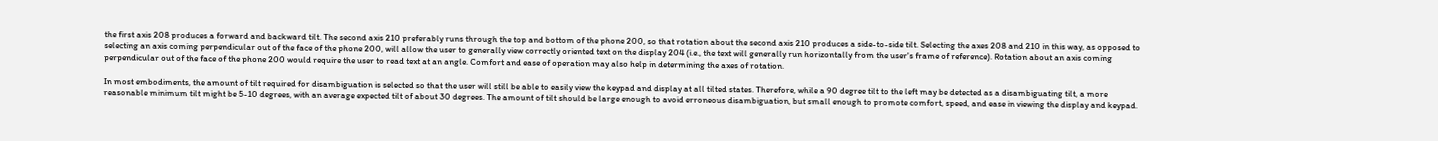the first axis 208 produces a forward and backward tilt. The second axis 210 preferably runs through the top and bottom of the phone 200, so that rotation about the second axis 210 produces a side-to-side tilt. Selecting the axes 208 and 210 in this way, as opposed to selecting an axis coming perpendicular out of the face of the phone 200, will allow the user to generally view correctly oriented text on the display 204 (i.e., the text will generally run horizontally from the user's frame of reference). Rotation about an axis coming perpendicular out of the face of the phone 200 would require the user to read text at an angle. Comfort and ease of operation may also help in determining the axes of rotation.

In most embodiments, the amount of tilt required for disambiguation is selected so that the user will still be able to easily view the keypad and display at all tilted states. Therefore, while a 90 degree tilt to the left may be detected as a disambiguating tilt, a more reasonable minimum tilt might be 5-10 degrees, with an average expected tilt of about 30 degrees. The amount of tilt should be large enough to avoid erroneous disambiguation, but small enough to promote comfort, speed, and ease in viewing the display and keypad.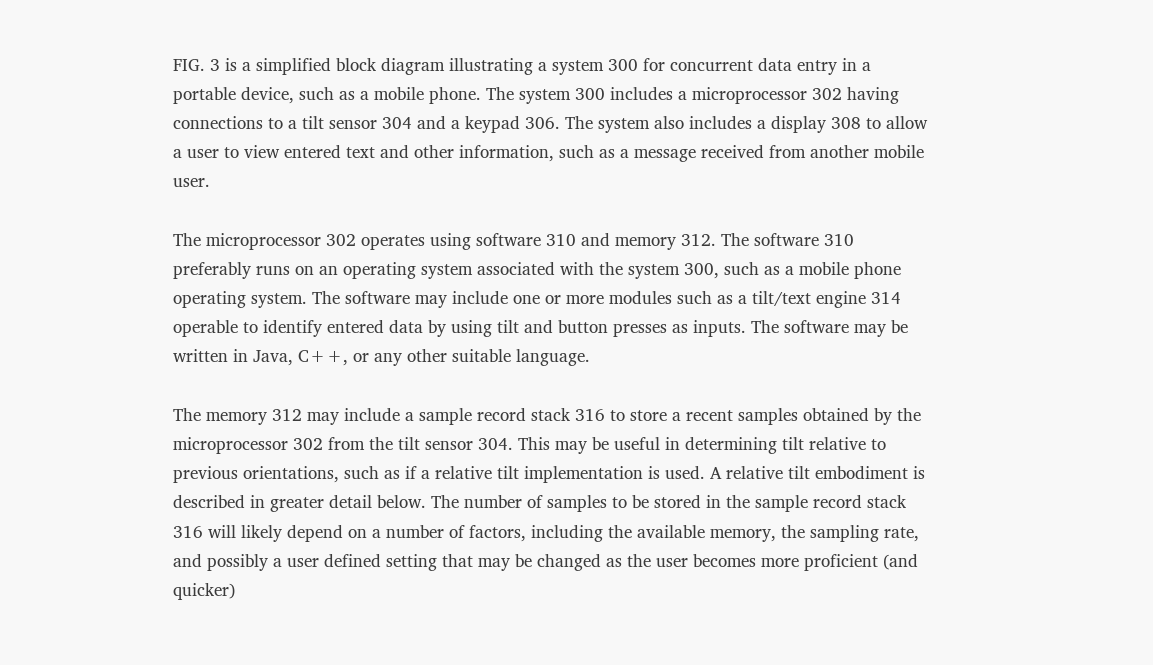FIG. 3 is a simplified block diagram illustrating a system 300 for concurrent data entry in a portable device, such as a mobile phone. The system 300 includes a microprocessor 302 having connections to a tilt sensor 304 and a keypad 306. The system also includes a display 308 to allow a user to view entered text and other information, such as a message received from another mobile user.

The microprocessor 302 operates using software 310 and memory 312. The software 310 preferably runs on an operating system associated with the system 300, such as a mobile phone operating system. The software may include one or more modules such as a tilt/text engine 314 operable to identify entered data by using tilt and button presses as inputs. The software may be written in Java, C++, or any other suitable language.

The memory 312 may include a sample record stack 316 to store a recent samples obtained by the microprocessor 302 from the tilt sensor 304. This may be useful in determining tilt relative to previous orientations, such as if a relative tilt implementation is used. A relative tilt embodiment is described in greater detail below. The number of samples to be stored in the sample record stack 316 will likely depend on a number of factors, including the available memory, the sampling rate, and possibly a user defined setting that may be changed as the user becomes more proficient (and quicker)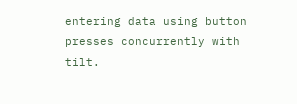entering data using button presses concurrently with tilt.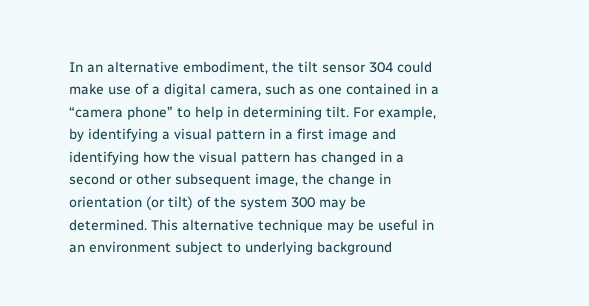In an alternative embodiment, the tilt sensor 304 could make use of a digital camera, such as one contained in a “camera phone” to help in determining tilt. For example, by identifying a visual pattern in a first image and identifying how the visual pattern has changed in a second or other subsequent image, the change in orientation (or tilt) of the system 300 may be determined. This alternative technique may be useful in an environment subject to underlying background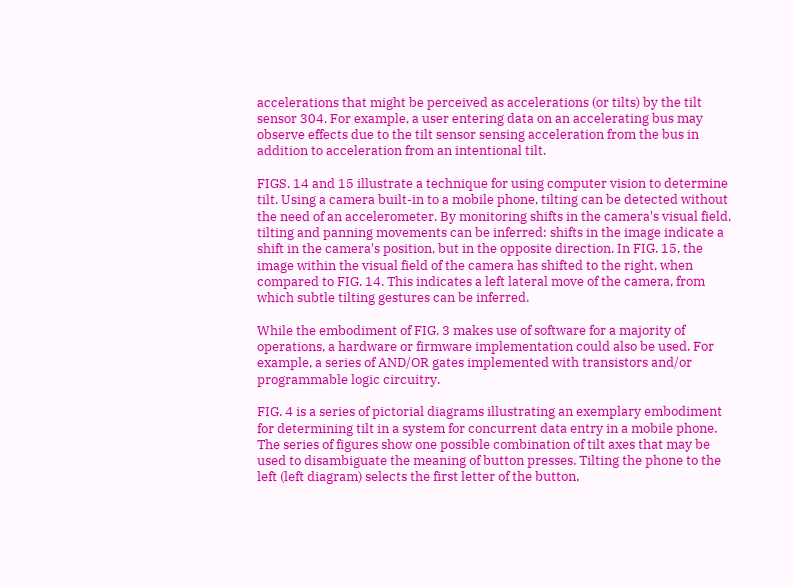accelerations that might be perceived as accelerations (or tilts) by the tilt sensor 304. For example, a user entering data on an accelerating bus may observe effects due to the tilt sensor sensing acceleration from the bus in addition to acceleration from an intentional tilt.

FIGS. 14 and 15 illustrate a technique for using computer vision to determine tilt. Using a camera built-in to a mobile phone, tilting can be detected without the need of an accelerometer. By monitoring shifts in the camera's visual field, tilting and panning movements can be inferred: shifts in the image indicate a shift in the camera's position, but in the opposite direction. In FIG. 15, the image within the visual field of the camera has shifted to the right, when compared to FIG. 14. This indicates a left lateral move of the camera, from which subtle tilting gestures can be inferred.

While the embodiment of FIG. 3 makes use of software for a majority of operations, a hardware or firmware implementation could also be used. For example, a series of AND/OR gates implemented with transistors and/or programmable logic circuitry.

FIG. 4 is a series of pictorial diagrams illustrating an exemplary embodiment for determining tilt in a system for concurrent data entry in a mobile phone. The series of figures show one possible combination of tilt axes that may be used to disambiguate the meaning of button presses. Tilting the phone to the left (left diagram) selects the first letter of the button,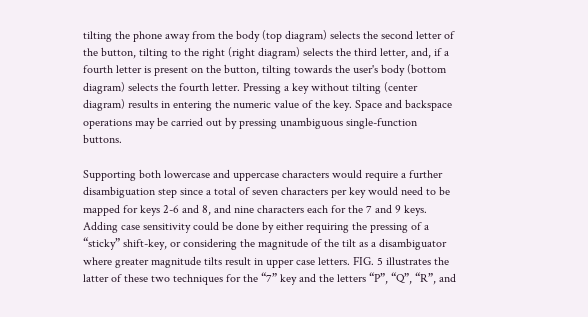tilting the phone away from the body (top diagram) selects the second letter of the button, tilting to the right (right diagram) selects the third letter, and, if a fourth letter is present on the button, tilting towards the user's body (bottom diagram) selects the fourth letter. Pressing a key without tilting (center diagram) results in entering the numeric value of the key. Space and backspace operations may be carried out by pressing unambiguous single-function buttons.

Supporting both lowercase and uppercase characters would require a further disambiguation step since a total of seven characters per key would need to be mapped for keys 2-6 and 8, and nine characters each for the 7 and 9 keys. Adding case sensitivity could be done by either requiring the pressing of a “sticky” shift-key, or considering the magnitude of the tilt as a disambiguator where greater magnitude tilts result in upper case letters. FIG. 5 illustrates the latter of these two techniques for the “7” key and the letters “P”, “Q”, “R”, and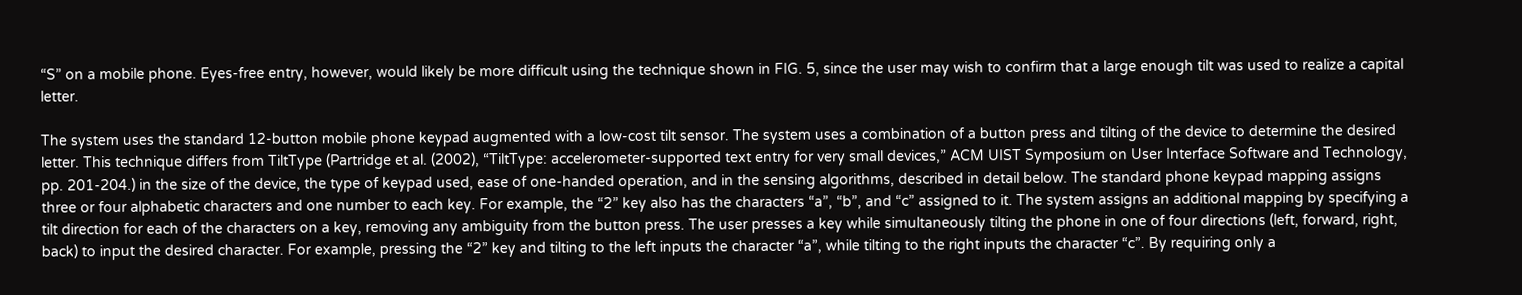“S” on a mobile phone. Eyes-free entry, however, would likely be more difficult using the technique shown in FIG. 5, since the user may wish to confirm that a large enough tilt was used to realize a capital letter.

The system uses the standard 12-button mobile phone keypad augmented with a low-cost tilt sensor. The system uses a combination of a button press and tilting of the device to determine the desired letter. This technique differs from TiltType (Partridge et al. (2002), “TiltType: accelerometer-supported text entry for very small devices,” ACM UIST Symposium on User Interface Software and Technology, pp. 201-204.) in the size of the device, the type of keypad used, ease of one-handed operation, and in the sensing algorithms, described in detail below. The standard phone keypad mapping assigns three or four alphabetic characters and one number to each key. For example, the “2” key also has the characters “a”, “b”, and “c” assigned to it. The system assigns an additional mapping by specifying a tilt direction for each of the characters on a key, removing any ambiguity from the button press. The user presses a key while simultaneously tilting the phone in one of four directions (left, forward, right, back) to input the desired character. For example, pressing the “2” key and tilting to the left inputs the character “a”, while tilting to the right inputs the character “c”. By requiring only a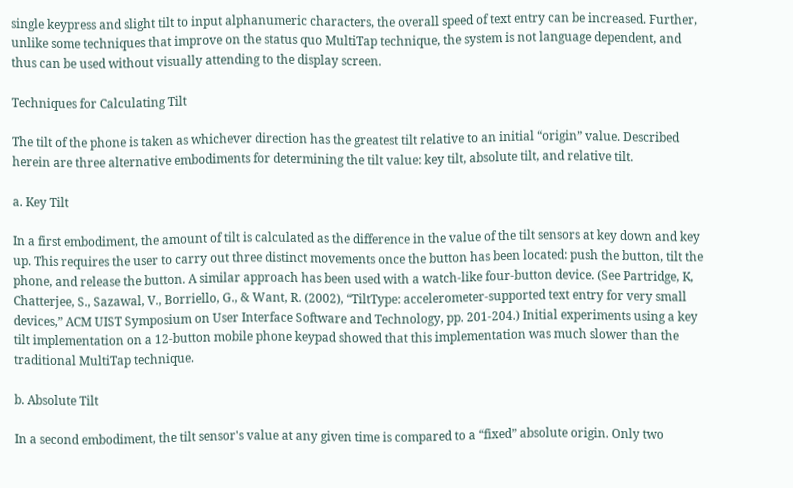single keypress and slight tilt to input alphanumeric characters, the overall speed of text entry can be increased. Further, unlike some techniques that improve on the status quo MultiTap technique, the system is not language dependent, and thus can be used without visually attending to the display screen.

Techniques for Calculating Tilt

The tilt of the phone is taken as whichever direction has the greatest tilt relative to an initial “origin” value. Described herein are three alternative embodiments for determining the tilt value: key tilt, absolute tilt, and relative tilt.

a. Key Tilt

In a first embodiment, the amount of tilt is calculated as the difference in the value of the tilt sensors at key down and key up. This requires the user to carry out three distinct movements once the button has been located: push the button, tilt the phone, and release the button. A similar approach has been used with a watch-like four-button device. (See Partridge, K, Chatterjee, S., Sazawal, V., Borriello, G., & Want, R. (2002), “TiltType: accelerometer-supported text entry for very small devices,” ACM UIST Symposium on User Interface Software and Technology, pp. 201-204.) Initial experiments using a key tilt implementation on a 12-button mobile phone keypad showed that this implementation was much slower than the traditional MultiTap technique.

b. Absolute Tilt

In a second embodiment, the tilt sensor's value at any given time is compared to a “fixed” absolute origin. Only two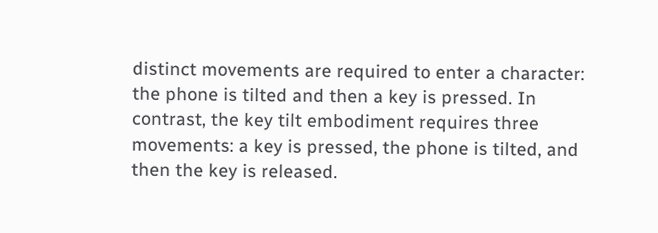distinct movements are required to enter a character: the phone is tilted and then a key is pressed. In contrast, the key tilt embodiment requires three movements: a key is pressed, the phone is tilted, and then the key is released.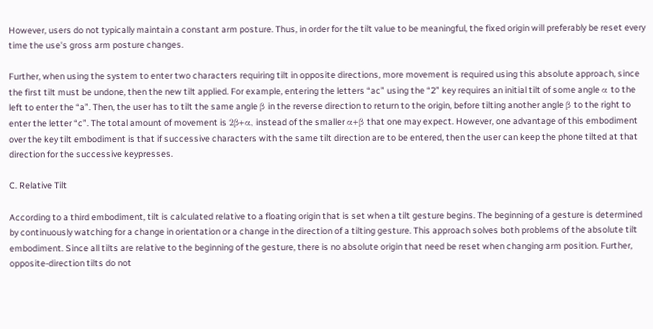However, users do not typically maintain a constant arm posture. Thus, in order for the tilt value to be meaningful, the fixed origin will preferably be reset every time the use's gross arm posture changes.

Further, when using the system to enter two characters requiring tilt in opposite directions, more movement is required using this absolute approach, since the first tilt must be undone, then the new tilt applied. For example, entering the letters “ac” using the “2” key requires an initial tilt of some angle α to the left to enter the “a”. Then, the user has to tilt the same angle β in the reverse direction to return to the origin, before tilting another angle β to the right to enter the letter “c”. The total amount of movement is 2β+α, instead of the smaller α+β that one may expect. However, one advantage of this embodiment over the key tilt embodiment is that if successive characters with the same tilt direction are to be entered, then the user can keep the phone tilted at that direction for the successive keypresses.

C. Relative Tilt

According to a third embodiment, tilt is calculated relative to a floating origin that is set when a tilt gesture begins. The beginning of a gesture is determined by continuously watching for a change in orientation or a change in the direction of a tilting gesture. This approach solves both problems of the absolute tilt embodiment. Since all tilts are relative to the beginning of the gesture, there is no absolute origin that need be reset when changing arm position. Further, opposite-direction tilts do not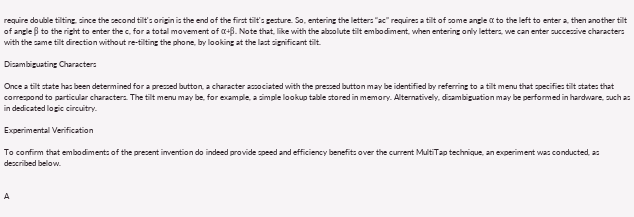require double tilting, since the second tilt's origin is the end of the first tilt's gesture. So, entering the letters “ac” requires a tilt of some angle α to the left to enter a, then another tilt of angle β to the right to enter the c, for a total movement of α+β. Note that, like with the absolute tilt embodiment, when entering only letters, we can enter successive characters with the same tilt direction without re-tilting the phone, by looking at the last significant tilt.

Disambiguating Characters

Once a tilt state has been determined for a pressed button, a character associated with the pressed button may be identified by referring to a tilt menu that specifies tilt states that correspond to particular characters. The tilt menu may be, for example, a simple lookup table stored in memory. Alternatively, disambiguation may be performed in hardware, such as in dedicated logic circuitry.

Experimental Verification

To confirm that embodiments of the present invention do indeed provide speed and efficiency benefits over the current MultiTap technique, an experiment was conducted, as described below.


A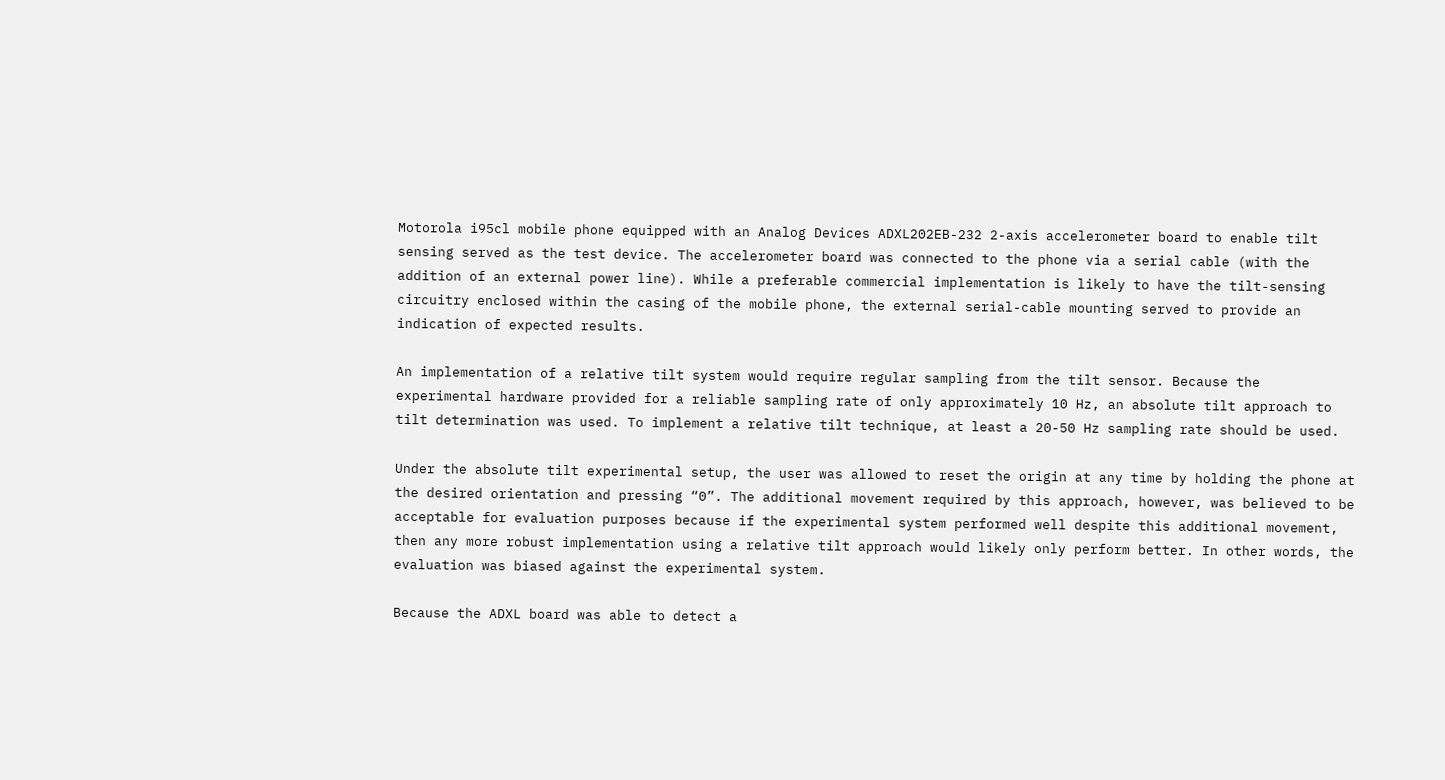Motorola i95cl mobile phone equipped with an Analog Devices ADXL202EB-232 2-axis accelerometer board to enable tilt sensing served as the test device. The accelerometer board was connected to the phone via a serial cable (with the addition of an external power line). While a preferable commercial implementation is likely to have the tilt-sensing circuitry enclosed within the casing of the mobile phone, the external serial-cable mounting served to provide an indication of expected results.

An implementation of a relative tilt system would require regular sampling from the tilt sensor. Because the experimental hardware provided for a reliable sampling rate of only approximately 10 Hz, an absolute tilt approach to tilt determination was used. To implement a relative tilt technique, at least a 20-50 Hz sampling rate should be used.

Under the absolute tilt experimental setup, the user was allowed to reset the origin at any time by holding the phone at the desired orientation and pressing “0”. The additional movement required by this approach, however, was believed to be acceptable for evaluation purposes because if the experimental system performed well despite this additional movement, then any more robust implementation using a relative tilt approach would likely only perform better. In other words, the evaluation was biased against the experimental system.

Because the ADXL board was able to detect a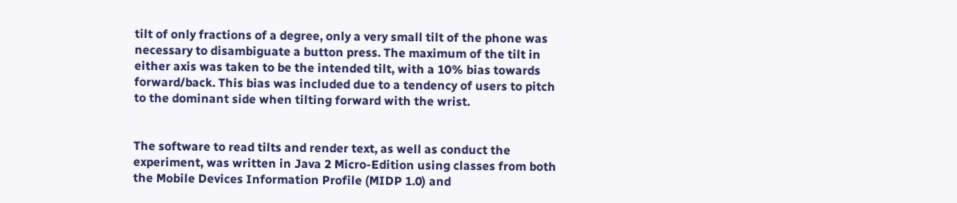tilt of only fractions of a degree, only a very small tilt of the phone was necessary to disambiguate a button press. The maximum of the tilt in either axis was taken to be the intended tilt, with a 10% bias towards forward/back. This bias was included due to a tendency of users to pitch to the dominant side when tilting forward with the wrist.


The software to read tilts and render text, as well as conduct the experiment, was written in Java 2 Micro-Edition using classes from both the Mobile Devices Information Profile (MIDP 1.0) and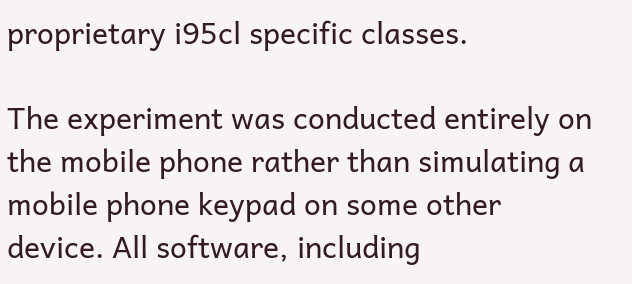proprietary i95cl specific classes.

The experiment was conducted entirely on the mobile phone rather than simulating a mobile phone keypad on some other device. All software, including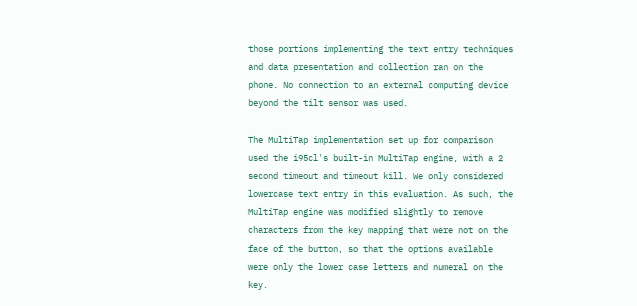those portions implementing the text entry techniques and data presentation and collection ran on the phone. No connection to an external computing device beyond the tilt sensor was used.

The MultiTap implementation set up for comparison used the i95cl's built-in MultiTap engine, with a 2 second timeout and timeout kill. We only considered lowercase text entry in this evaluation. As such, the MultiTap engine was modified slightly to remove characters from the key mapping that were not on the face of the button, so that the options available were only the lower case letters and numeral on the key.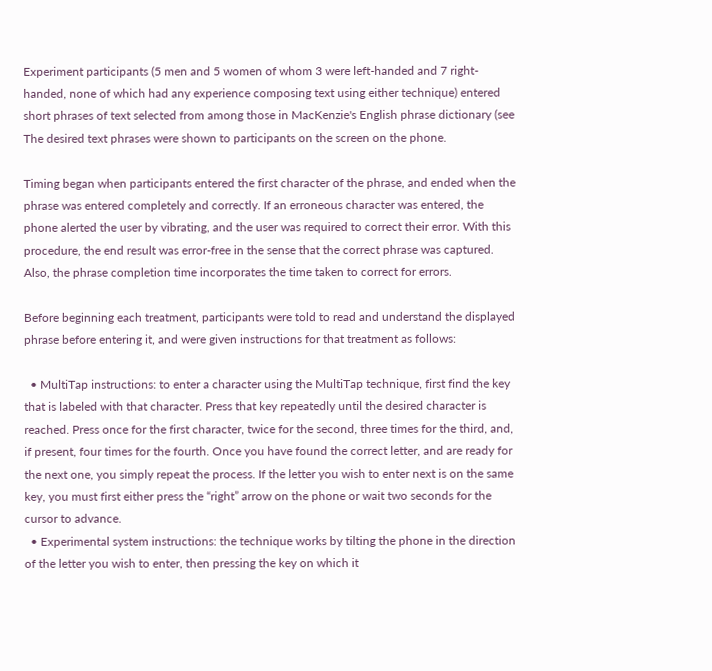Experiment participants (5 men and 5 women of whom 3 were left-handed and 7 right-handed, none of which had any experience composing text using either technique) entered short phrases of text selected from among those in MacKenzie's English phrase dictionary (see The desired text phrases were shown to participants on the screen on the phone.

Timing began when participants entered the first character of the phrase, and ended when the phrase was entered completely and correctly. If an erroneous character was entered, the phone alerted the user by vibrating, and the user was required to correct their error. With this procedure, the end result was error-free in the sense that the correct phrase was captured. Also, the phrase completion time incorporates the time taken to correct for errors.

Before beginning each treatment, participants were told to read and understand the displayed phrase before entering it, and were given instructions for that treatment as follows:

  • MultiTap instructions: to enter a character using the MultiTap technique, first find the key that is labeled with that character. Press that key repeatedly until the desired character is reached. Press once for the first character, twice for the second, three times for the third, and, if present, four times for the fourth. Once you have found the correct letter, and are ready for the next one, you simply repeat the process. If the letter you wish to enter next is on the same key, you must first either press the “right” arrow on the phone or wait two seconds for the cursor to advance.
  • Experimental system instructions: the technique works by tilting the phone in the direction of the letter you wish to enter, then pressing the key on which it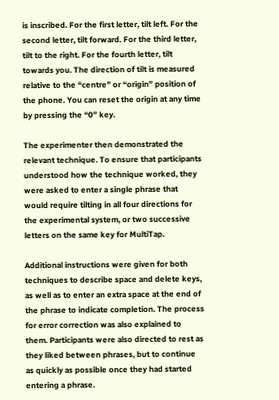is inscribed. For the first letter, tilt left. For the second letter, tilt forward. For the third letter, tilt to the right. For the fourth letter, tilt towards you. The direction of tilt is measured relative to the “centre” or “origin” position of the phone. You can reset the origin at any time by pressing the “0” key.

The experimenter then demonstrated the relevant technique. To ensure that participants understood how the technique worked, they were asked to enter a single phrase that would require tilting in all four directions for the experimental system, or two successive letters on the same key for MultiTap.

Additional instructions were given for both techniques to describe space and delete keys, as well as to enter an extra space at the end of the phrase to indicate completion. The process for error correction was also explained to them. Participants were also directed to rest as they liked between phrases, but to continue as quickly as possible once they had started entering a phrase.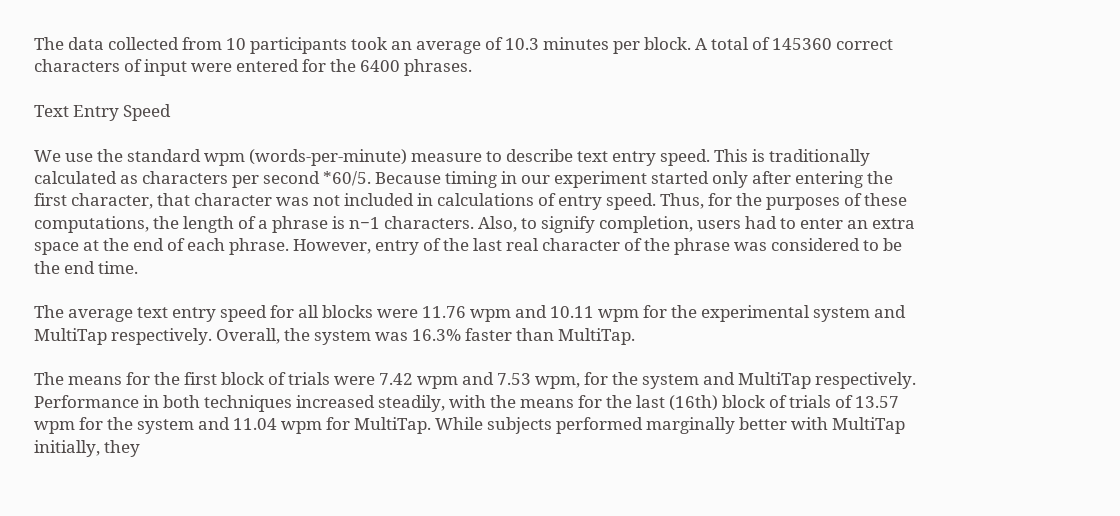The data collected from 10 participants took an average of 10.3 minutes per block. A total of 145360 correct characters of input were entered for the 6400 phrases.

Text Entry Speed

We use the standard wpm (words-per-minute) measure to describe text entry speed. This is traditionally calculated as characters per second *60/5. Because timing in our experiment started only after entering the first character, that character was not included in calculations of entry speed. Thus, for the purposes of these computations, the length of a phrase is n−1 characters. Also, to signify completion, users had to enter an extra space at the end of each phrase. However, entry of the last real character of the phrase was considered to be the end time.

The average text entry speed for all blocks were 11.76 wpm and 10.11 wpm for the experimental system and MultiTap respectively. Overall, the system was 16.3% faster than MultiTap.

The means for the first block of trials were 7.42 wpm and 7.53 wpm, for the system and MultiTap respectively. Performance in both techniques increased steadily, with the means for the last (16th) block of trials of 13.57 wpm for the system and 11.04 wpm for MultiTap. While subjects performed marginally better with MultiTap initially, they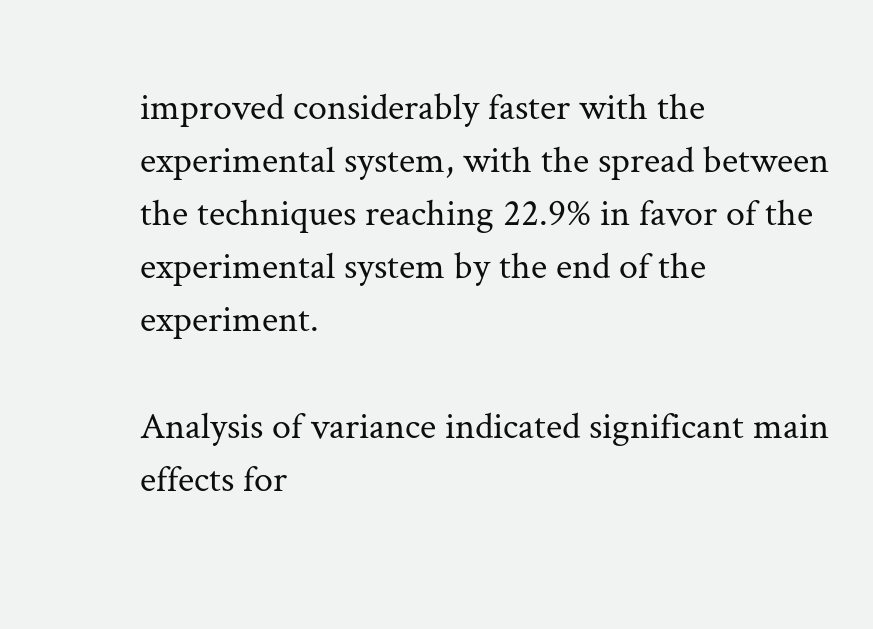improved considerably faster with the experimental system, with the spread between the techniques reaching 22.9% in favor of the experimental system by the end of the experiment.

Analysis of variance indicated significant main effects for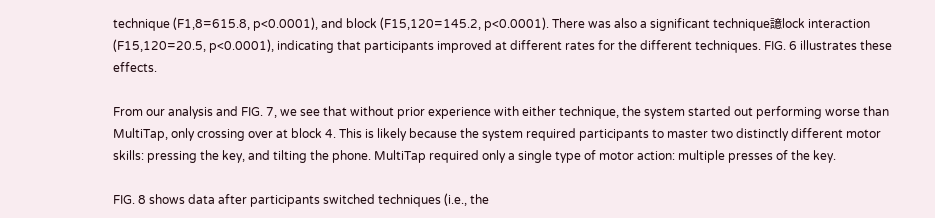technique (F1,8=615.8, p<0.0001), and block (F15,120=145.2, p<0.0001). There was also a significant technique譩lock interaction (F15,120=20.5, p<0.0001), indicating that participants improved at different rates for the different techniques. FIG. 6 illustrates these effects.

From our analysis and FIG. 7, we see that without prior experience with either technique, the system started out performing worse than MultiTap, only crossing over at block 4. This is likely because the system required participants to master two distinctly different motor skills: pressing the key, and tilting the phone. MultiTap required only a single type of motor action: multiple presses of the key.

FIG. 8 shows data after participants switched techniques (i.e., the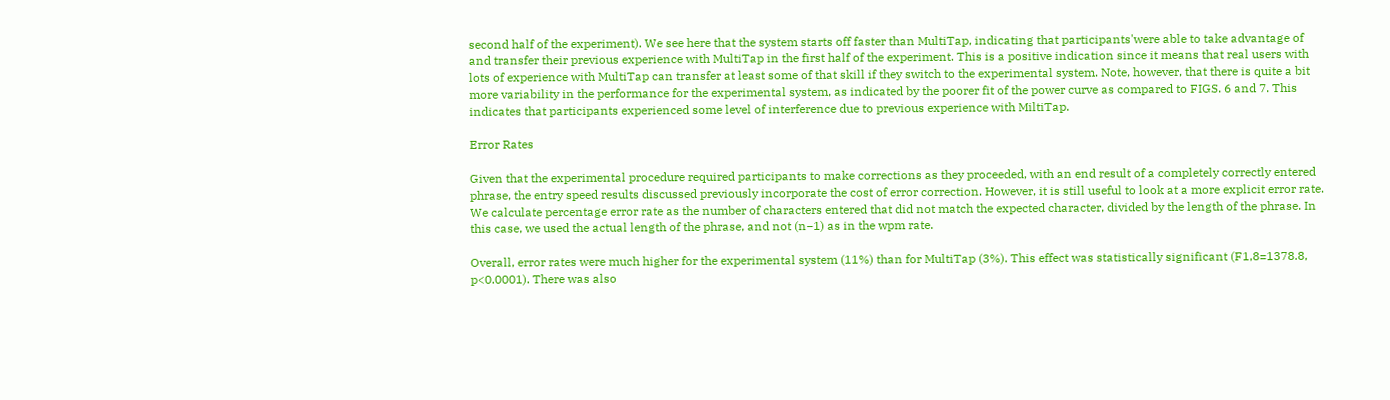second half of the experiment). We see here that the system starts off faster than MultiTap, indicating that participants'were able to take advantage of and transfer their previous experience with MultiTap in the first half of the experiment. This is a positive indication since it means that real users with lots of experience with MultiTap can transfer at least some of that skill if they switch to the experimental system. Note, however, that there is quite a bit more variability in the performance for the experimental system, as indicated by the poorer fit of the power curve as compared to FIGS. 6 and 7. This indicates that participants experienced some level of interference due to previous experience with MiltiTap.

Error Rates

Given that the experimental procedure required participants to make corrections as they proceeded, with an end result of a completely correctly entered phrase, the entry speed results discussed previously incorporate the cost of error correction. However, it is still useful to look at a more explicit error rate. We calculate percentage error rate as the number of characters entered that did not match the expected character, divided by the length of the phrase. In this case, we used the actual length of the phrase, and not (n−1) as in the wpm rate.

Overall, error rates were much higher for the experimental system (11%) than for MultiTap (3%). This effect was statistically significant (F1,8=1378.8, p<0.0001). There was also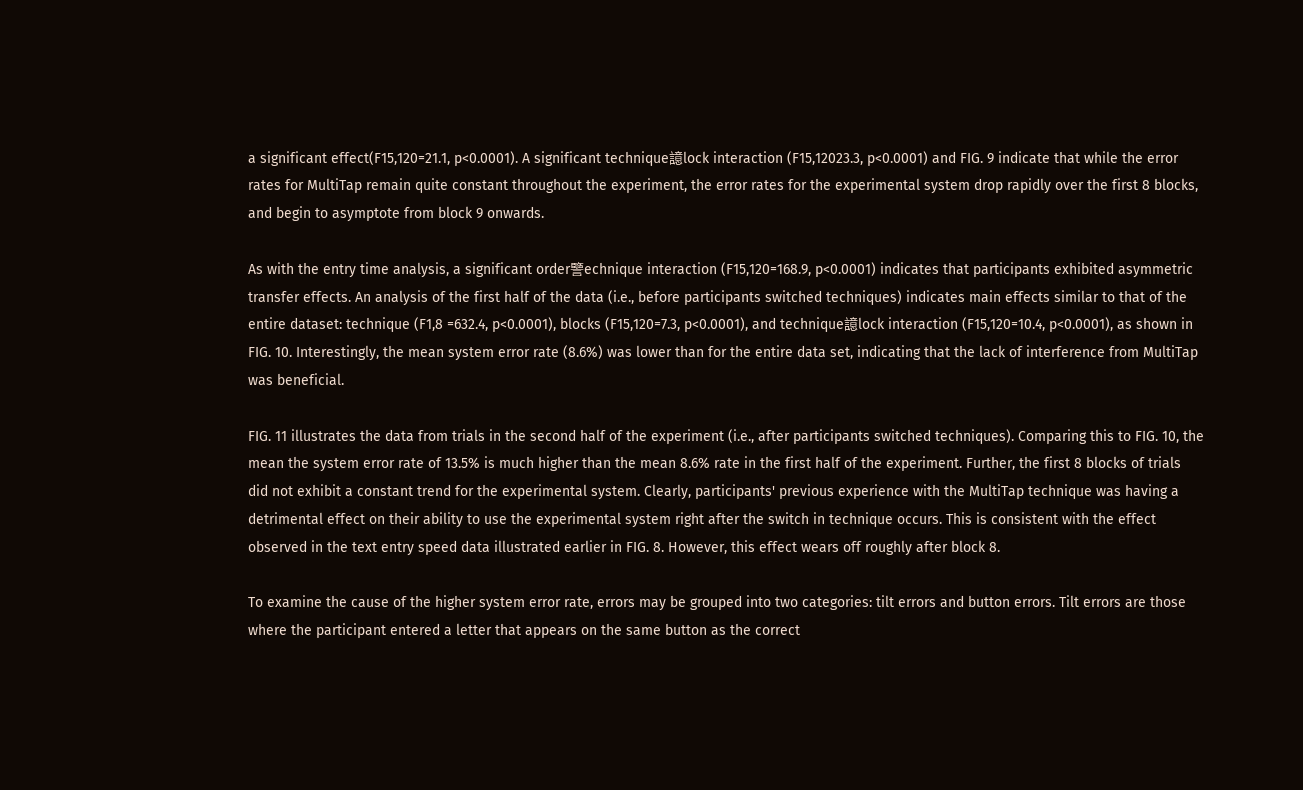a significant effect(F15,120=21.1, p<0.0001). A significant technique譩lock interaction (F15,12023.3, p<0.0001) and FIG. 9 indicate that while the error rates for MultiTap remain quite constant throughout the experiment, the error rates for the experimental system drop rapidly over the first 8 blocks, and begin to asymptote from block 9 onwards.

As with the entry time analysis, a significant order譼echnique interaction (F15,120=168.9, p<0.0001) indicates that participants exhibited asymmetric transfer effects. An analysis of the first half of the data (i.e., before participants switched techniques) indicates main effects similar to that of the entire dataset: technique (F1,8 =632.4, p<0.0001), blocks (F15,120=7.3, p<0.0001), and technique譩lock interaction (F15,120=10.4, p<0.0001), as shown in FIG. 10. Interestingly, the mean system error rate (8.6%) was lower than for the entire data set, indicating that the lack of interference from MultiTap was beneficial.

FIG. 11 illustrates the data from trials in the second half of the experiment (i.e., after participants switched techniques). Comparing this to FIG. 10, the mean the system error rate of 13.5% is much higher than the mean 8.6% rate in the first half of the experiment. Further, the first 8 blocks of trials did not exhibit a constant trend for the experimental system. Clearly, participants' previous experience with the MultiTap technique was having a detrimental effect on their ability to use the experimental system right after the switch in technique occurs. This is consistent with the effect observed in the text entry speed data illustrated earlier in FIG. 8. However, this effect wears off roughly after block 8.

To examine the cause of the higher system error rate, errors may be grouped into two categories: tilt errors and button errors. Tilt errors are those where the participant entered a letter that appears on the same button as the correct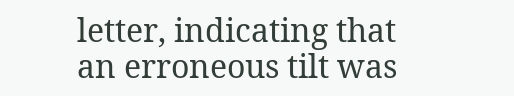letter, indicating that an erroneous tilt was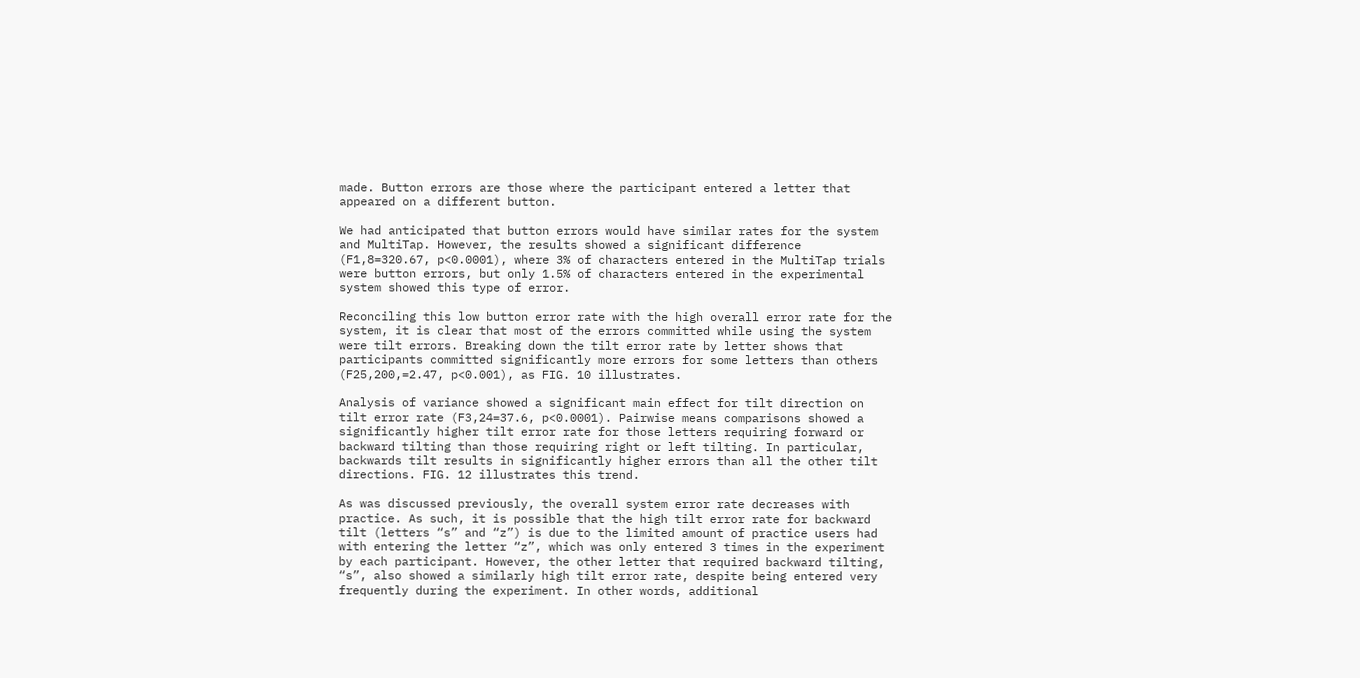made. Button errors are those where the participant entered a letter that appeared on a different button.

We had anticipated that button errors would have similar rates for the system and MultiTap. However, the results showed a significant difference (F1,8=320.67, p<0.0001), where 3% of characters entered in the MultiTap trials were button errors, but only 1.5% of characters entered in the experimental system showed this type of error.

Reconciling this low button error rate with the high overall error rate for the system, it is clear that most of the errors committed while using the system were tilt errors. Breaking down the tilt error rate by letter shows that participants committed significantly more errors for some letters than others (F25,200,=2.47, p<0.001), as FIG. 10 illustrates.

Analysis of variance showed a significant main effect for tilt direction on tilt error rate (F3,24=37.6, p<0.0001). Pairwise means comparisons showed a significantly higher tilt error rate for those letters requiring forward or backward tilting than those requiring right or left tilting. In particular, backwards tilt results in significantly higher errors than all the other tilt directions. FIG. 12 illustrates this trend.

As was discussed previously, the overall system error rate decreases with practice. As such, it is possible that the high tilt error rate for backward tilt (letters “s” and “z”) is due to the limited amount of practice users had with entering the letter “z”, which was only entered 3 times in the experiment by each participant. However, the other letter that required backward tilting, “s”, also showed a similarly high tilt error rate, despite being entered very frequently during the experiment. In other words, additional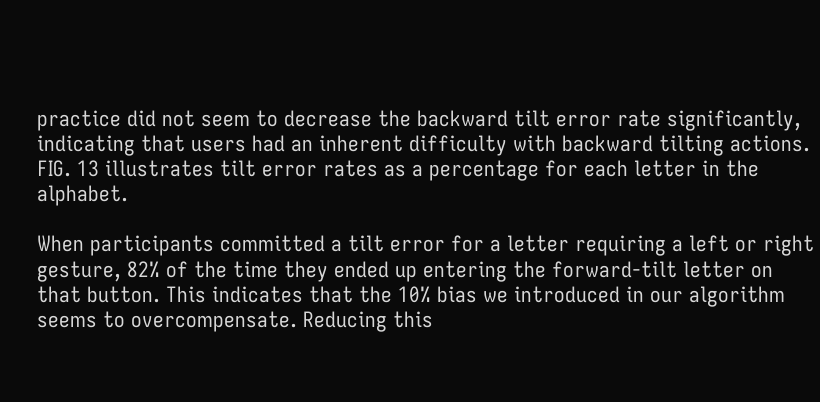practice did not seem to decrease the backward tilt error rate significantly, indicating that users had an inherent difficulty with backward tilting actions. FIG. 13 illustrates tilt error rates as a percentage for each letter in the alphabet.

When participants committed a tilt error for a letter requiring a left or right gesture, 82% of the time they ended up entering the forward-tilt letter on that button. This indicates that the 10% bias we introduced in our algorithm seems to overcompensate. Reducing this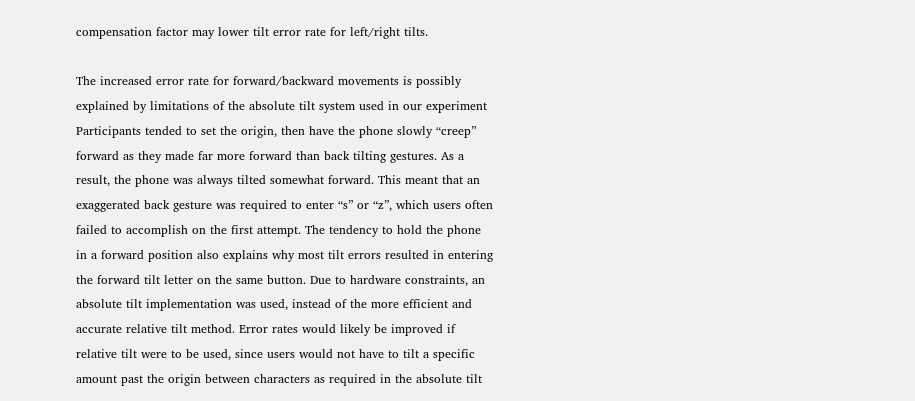compensation factor may lower tilt error rate for left/right tilts.

The increased error rate for forward/backward movements is possibly explained by limitations of the absolute tilt system used in our experiment Participants tended to set the origin, then have the phone slowly “creep” forward as they made far more forward than back tilting gestures. As a result, the phone was always tilted somewhat forward. This meant that an exaggerated back gesture was required to enter “s” or “z”, which users often failed to accomplish on the first attempt. The tendency to hold the phone in a forward position also explains why most tilt errors resulted in entering the forward tilt letter on the same button. Due to hardware constraints, an absolute tilt implementation was used, instead of the more efficient and accurate relative tilt method. Error rates would likely be improved if relative tilt were to be used, since users would not have to tilt a specific amount past the origin between characters as required in the absolute tilt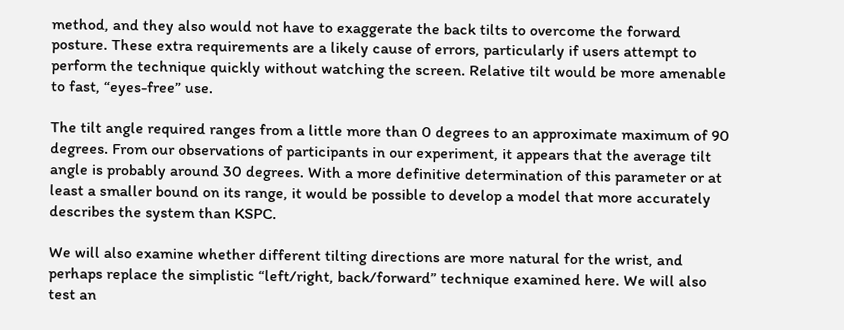method, and they also would not have to exaggerate the back tilts to overcome the forward posture. These extra requirements are a likely cause of errors, particularly if users attempt to perform the technique quickly without watching the screen. Relative tilt would be more amenable to fast, “eyes-free” use.

The tilt angle required ranges from a little more than 0 degrees to an approximate maximum of 90 degrees. From our observations of participants in our experiment, it appears that the average tilt angle is probably around 30 degrees. With a more definitive determination of this parameter or at least a smaller bound on its range, it would be possible to develop a model that more accurately describes the system than KSPC.

We will also examine whether different tilting directions are more natural for the wrist, and perhaps replace the simplistic “left/right, back/forward” technique examined here. We will also test an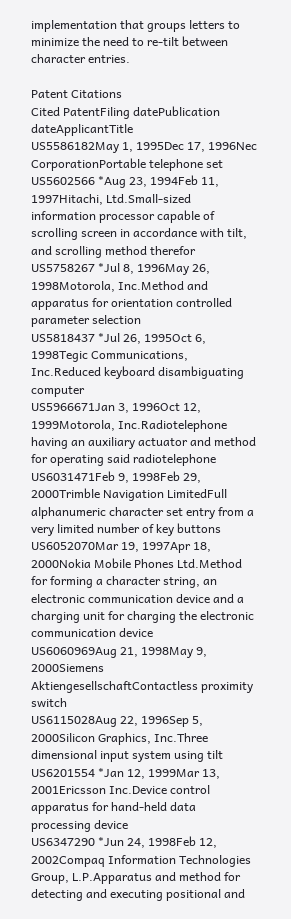implementation that groups letters to minimize the need to re-tilt between character entries.

Patent Citations
Cited PatentFiling datePublication dateApplicantTitle
US5586182May 1, 1995Dec 17, 1996Nec CorporationPortable telephone set
US5602566 *Aug 23, 1994Feb 11, 1997Hitachi, Ltd.Small-sized information processor capable of scrolling screen in accordance with tilt, and scrolling method therefor
US5758267 *Jul 8, 1996May 26, 1998Motorola, Inc.Method and apparatus for orientation controlled parameter selection
US5818437 *Jul 26, 1995Oct 6, 1998Tegic Communications, Inc.Reduced keyboard disambiguating computer
US5966671Jan 3, 1996Oct 12, 1999Motorola, Inc.Radiotelephone having an auxiliary actuator and method for operating said radiotelephone
US6031471Feb 9, 1998Feb 29, 2000Trimble Navigation LimitedFull alphanumeric character set entry from a very limited number of key buttons
US6052070Mar 19, 1997Apr 18, 2000Nokia Mobile Phones Ltd.Method for forming a character string, an electronic communication device and a charging unit for charging the electronic communication device
US6060969Aug 21, 1998May 9, 2000Siemens AktiengesellschaftContactless proximity switch
US6115028Aug 22, 1996Sep 5, 2000Silicon Graphics, Inc.Three dimensional input system using tilt
US6201554 *Jan 12, 1999Mar 13, 2001Ericsson Inc.Device control apparatus for hand-held data processing device
US6347290 *Jun 24, 1998Feb 12, 2002Compaq Information Technologies Group, L.P.Apparatus and method for detecting and executing positional and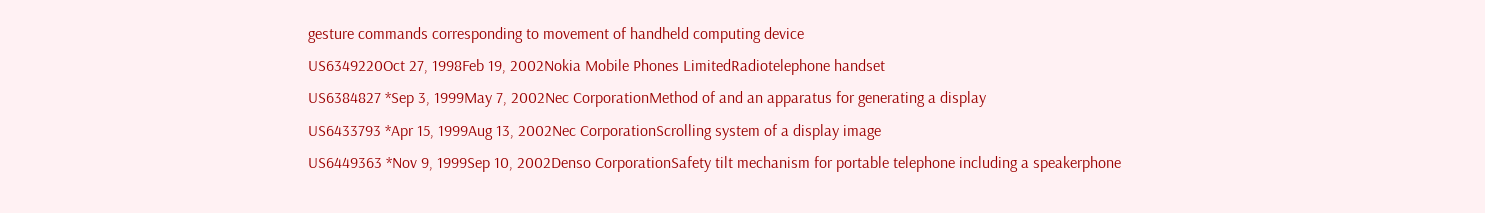gesture commands corresponding to movement of handheld computing device
US6349220Oct 27, 1998Feb 19, 2002Nokia Mobile Phones LimitedRadiotelephone handset
US6384827 *Sep 3, 1999May 7, 2002Nec CorporationMethod of and an apparatus for generating a display
US6433793 *Apr 15, 1999Aug 13, 2002Nec CorporationScrolling system of a display image
US6449363 *Nov 9, 1999Sep 10, 2002Denso CorporationSafety tilt mechanism for portable telephone including a speakerphone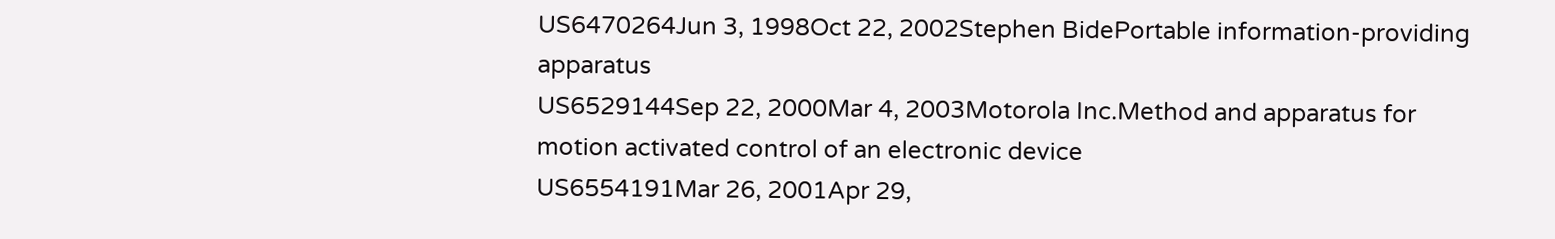US6470264Jun 3, 1998Oct 22, 2002Stephen BidePortable information-providing apparatus
US6529144Sep 22, 2000Mar 4, 2003Motorola Inc.Method and apparatus for motion activated control of an electronic device
US6554191Mar 26, 2001Apr 29,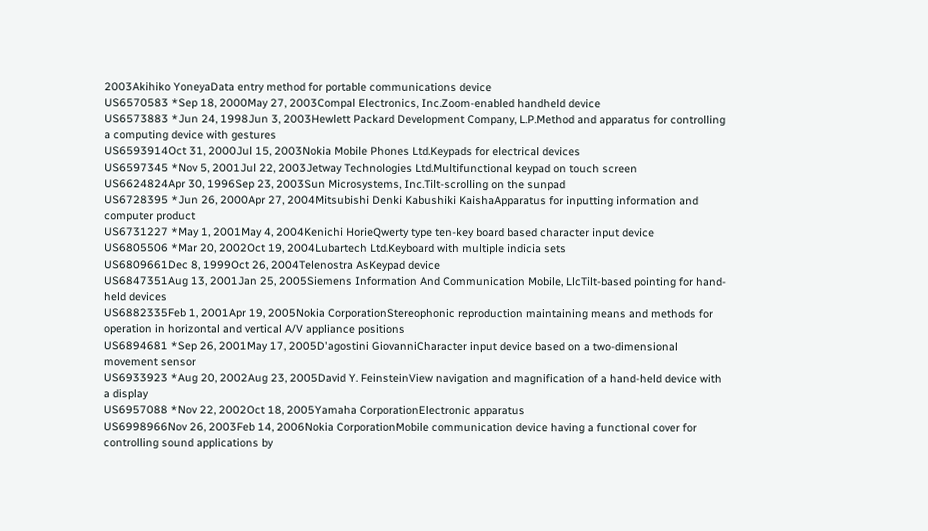2003Akihiko YoneyaData entry method for portable communications device
US6570583 *Sep 18, 2000May 27, 2003Compal Electronics, Inc.Zoom-enabled handheld device
US6573883 *Jun 24, 1998Jun 3, 2003Hewlett Packard Development Company, L.P.Method and apparatus for controlling a computing device with gestures
US6593914Oct 31, 2000Jul 15, 2003Nokia Mobile Phones Ltd.Keypads for electrical devices
US6597345 *Nov 5, 2001Jul 22, 2003Jetway Technologies Ltd.Multifunctional keypad on touch screen
US6624824Apr 30, 1996Sep 23, 2003Sun Microsystems, Inc.Tilt-scrolling on the sunpad
US6728395 *Jun 26, 2000Apr 27, 2004Mitsubishi Denki Kabushiki KaishaApparatus for inputting information and computer product
US6731227 *May 1, 2001May 4, 2004Kenichi HorieQwerty type ten-key board based character input device
US6805506 *Mar 20, 2002Oct 19, 2004Lubartech Ltd.Keyboard with multiple indicia sets
US6809661Dec 8, 1999Oct 26, 2004Telenostra AsKeypad device
US6847351Aug 13, 2001Jan 25, 2005Siemens Information And Communication Mobile, LlcTilt-based pointing for hand-held devices
US6882335Feb 1, 2001Apr 19, 2005Nokia CorporationStereophonic reproduction maintaining means and methods for operation in horizontal and vertical A/V appliance positions
US6894681 *Sep 26, 2001May 17, 2005D'agostini GiovanniCharacter input device based on a two-dimensional movement sensor
US6933923 *Aug 20, 2002Aug 23, 2005David Y. FeinsteinView navigation and magnification of a hand-held device with a display
US6957088 *Nov 22, 2002Oct 18, 2005Yamaha CorporationElectronic apparatus
US6998966Nov 26, 2003Feb 14, 2006Nokia CorporationMobile communication device having a functional cover for controlling sound applications by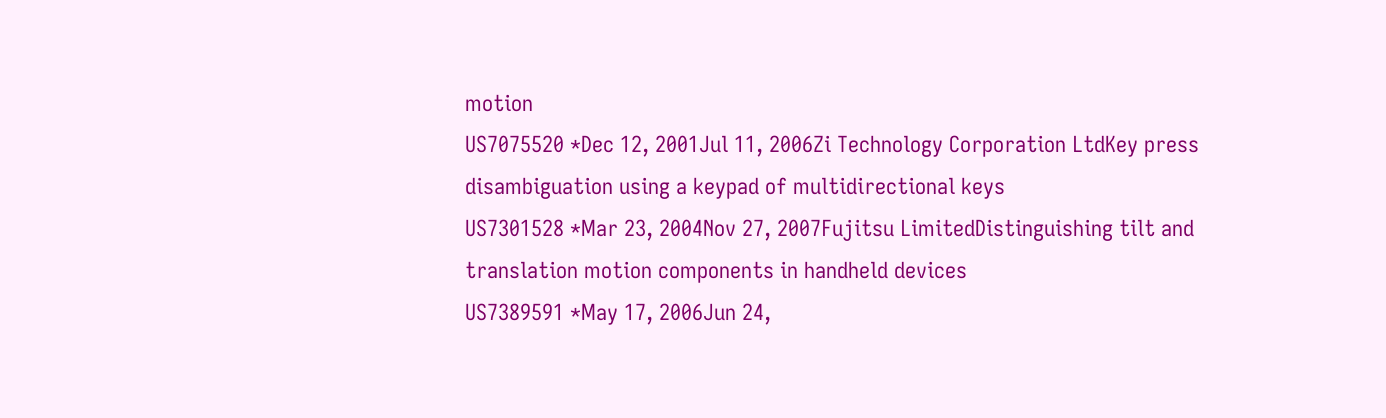motion
US7075520 *Dec 12, 2001Jul 11, 2006Zi Technology Corporation LtdKey press disambiguation using a keypad of multidirectional keys
US7301528 *Mar 23, 2004Nov 27, 2007Fujitsu LimitedDistinguishing tilt and translation motion components in handheld devices
US7389591 *May 17, 2006Jun 24,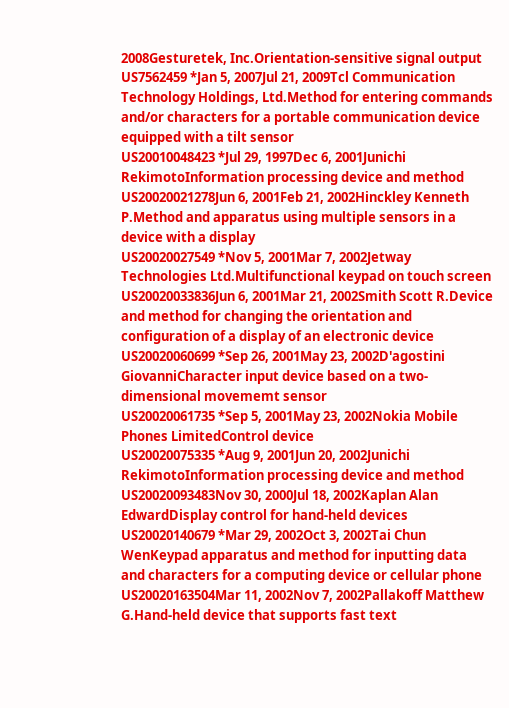2008Gesturetek, Inc.Orientation-sensitive signal output
US7562459 *Jan 5, 2007Jul 21, 2009Tcl Communication Technology Holdings, Ltd.Method for entering commands and/or characters for a portable communication device equipped with a tilt sensor
US20010048423 *Jul 29, 1997Dec 6, 2001Junichi RekimotoInformation processing device and method
US20020021278Jun 6, 2001Feb 21, 2002Hinckley Kenneth P.Method and apparatus using multiple sensors in a device with a display
US20020027549 *Nov 5, 2001Mar 7, 2002Jetway Technologies Ltd.Multifunctional keypad on touch screen
US20020033836Jun 6, 2001Mar 21, 2002Smith Scott R.Device and method for changing the orientation and configuration of a display of an electronic device
US20020060699 *Sep 26, 2001May 23, 2002D'agostini GiovanniCharacter input device based on a two-dimensional movememt sensor
US20020061735 *Sep 5, 2001May 23, 2002Nokia Mobile Phones LimitedControl device
US20020075335 *Aug 9, 2001Jun 20, 2002Junichi RekimotoInformation processing device and method
US20020093483Nov 30, 2000Jul 18, 2002Kaplan Alan EdwardDisplay control for hand-held devices
US20020140679 *Mar 29, 2002Oct 3, 2002Tai Chun WenKeypad apparatus and method for inputting data and characters for a computing device or cellular phone
US20020163504Mar 11, 2002Nov 7, 2002Pallakoff Matthew G.Hand-held device that supports fast text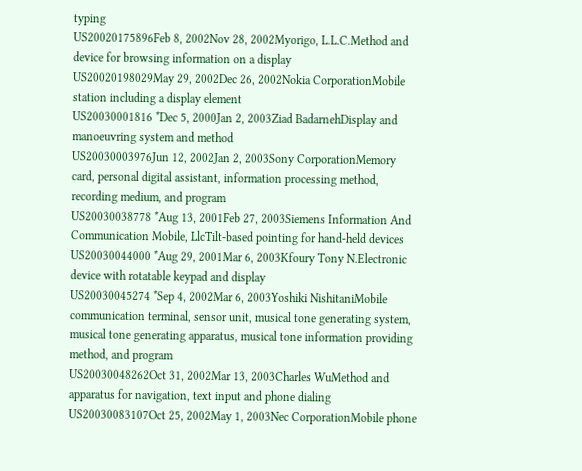typing
US20020175896Feb 8, 2002Nov 28, 2002Myorigo, L.L.C.Method and device for browsing information on a display
US20020198029May 29, 2002Dec 26, 2002Nokia CorporationMobile station including a display element
US20030001816 *Dec 5, 2000Jan 2, 2003Ziad BadarnehDisplay and manoeuvring system and method
US20030003976Jun 12, 2002Jan 2, 2003Sony CorporationMemory card, personal digital assistant, information processing method, recording medium, and program
US20030038778 *Aug 13, 2001Feb 27, 2003Siemens Information And Communication Mobile, LlcTilt-based pointing for hand-held devices
US20030044000 *Aug 29, 2001Mar 6, 2003Kfoury Tony N.Electronic device with rotatable keypad and display
US20030045274 *Sep 4, 2002Mar 6, 2003Yoshiki NishitaniMobile communication terminal, sensor unit, musical tone generating system, musical tone generating apparatus, musical tone information providing method, and program
US20030048262Oct 31, 2002Mar 13, 2003Charles WuMethod and apparatus for navigation, text input and phone dialing
US20030083107Oct 25, 2002May 1, 2003Nec CorporationMobile phone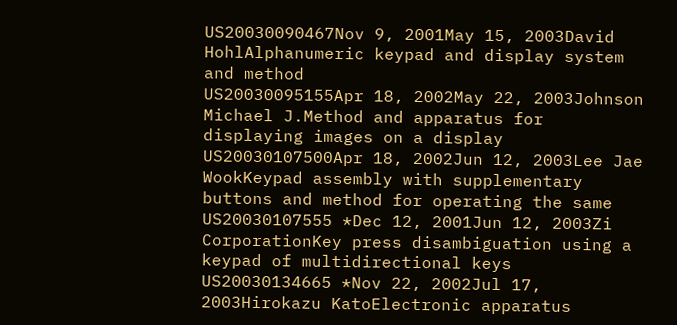US20030090467Nov 9, 2001May 15, 2003David HohlAlphanumeric keypad and display system and method
US20030095155Apr 18, 2002May 22, 2003Johnson Michael J.Method and apparatus for displaying images on a display
US20030107500Apr 18, 2002Jun 12, 2003Lee Jae WookKeypad assembly with supplementary buttons and method for operating the same
US20030107555 *Dec 12, 2001Jun 12, 2003Zi CorporationKey press disambiguation using a keypad of multidirectional keys
US20030134665 *Nov 22, 2002Jul 17, 2003Hirokazu KatoElectronic apparatus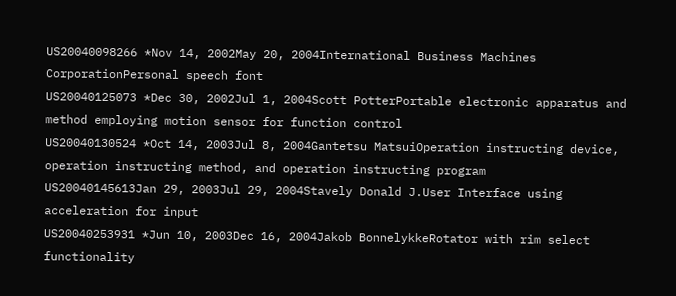US20040098266 *Nov 14, 2002May 20, 2004International Business Machines CorporationPersonal speech font
US20040125073 *Dec 30, 2002Jul 1, 2004Scott PotterPortable electronic apparatus and method employing motion sensor for function control
US20040130524 *Oct 14, 2003Jul 8, 2004Gantetsu MatsuiOperation instructing device, operation instructing method, and operation instructing program
US20040145613Jan 29, 2003Jul 29, 2004Stavely Donald J.User Interface using acceleration for input
US20040253931 *Jun 10, 2003Dec 16, 2004Jakob BonnelykkeRotator with rim select functionality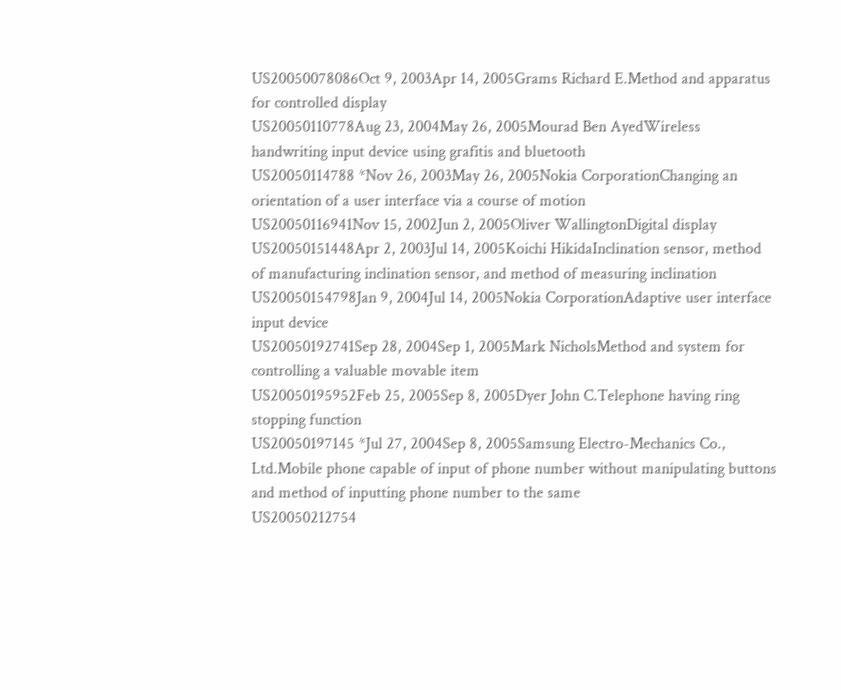US20050078086Oct 9, 2003Apr 14, 2005Grams Richard E.Method and apparatus for controlled display
US20050110778Aug 23, 2004May 26, 2005Mourad Ben AyedWireless handwriting input device using grafitis and bluetooth
US20050114788 *Nov 26, 2003May 26, 2005Nokia CorporationChanging an orientation of a user interface via a course of motion
US20050116941Nov 15, 2002Jun 2, 2005Oliver WallingtonDigital display
US20050151448Apr 2, 2003Jul 14, 2005Koichi HikidaInclination sensor, method of manufacturing inclination sensor, and method of measuring inclination
US20050154798Jan 9, 2004Jul 14, 2005Nokia CorporationAdaptive user interface input device
US20050192741Sep 28, 2004Sep 1, 2005Mark NicholsMethod and system for controlling a valuable movable item
US20050195952Feb 25, 2005Sep 8, 2005Dyer John C.Telephone having ring stopping function
US20050197145 *Jul 27, 2004Sep 8, 2005Samsung Electro-Mechanics Co., Ltd.Mobile phone capable of input of phone number without manipulating buttons and method of inputting phone number to the same
US20050212754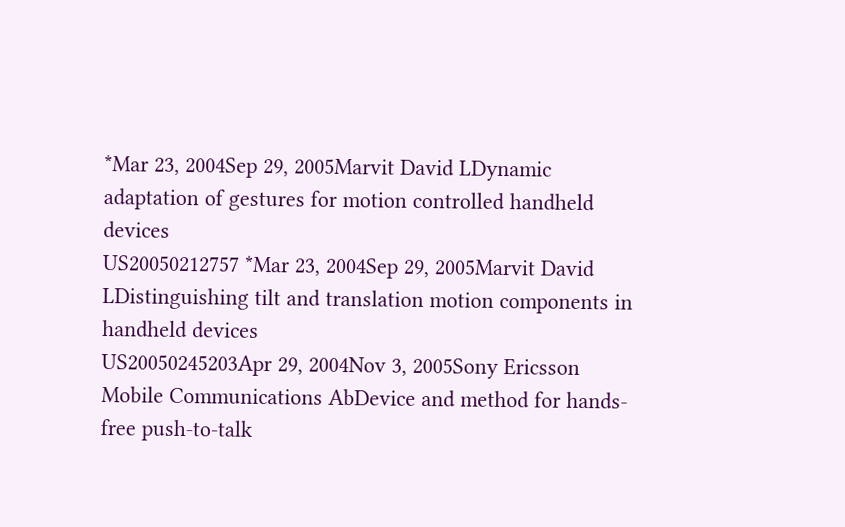*Mar 23, 2004Sep 29, 2005Marvit David LDynamic adaptation of gestures for motion controlled handheld devices
US20050212757 *Mar 23, 2004Sep 29, 2005Marvit David LDistinguishing tilt and translation motion components in handheld devices
US20050245203Apr 29, 2004Nov 3, 2005Sony Ericsson Mobile Communications AbDevice and method for hands-free push-to-talk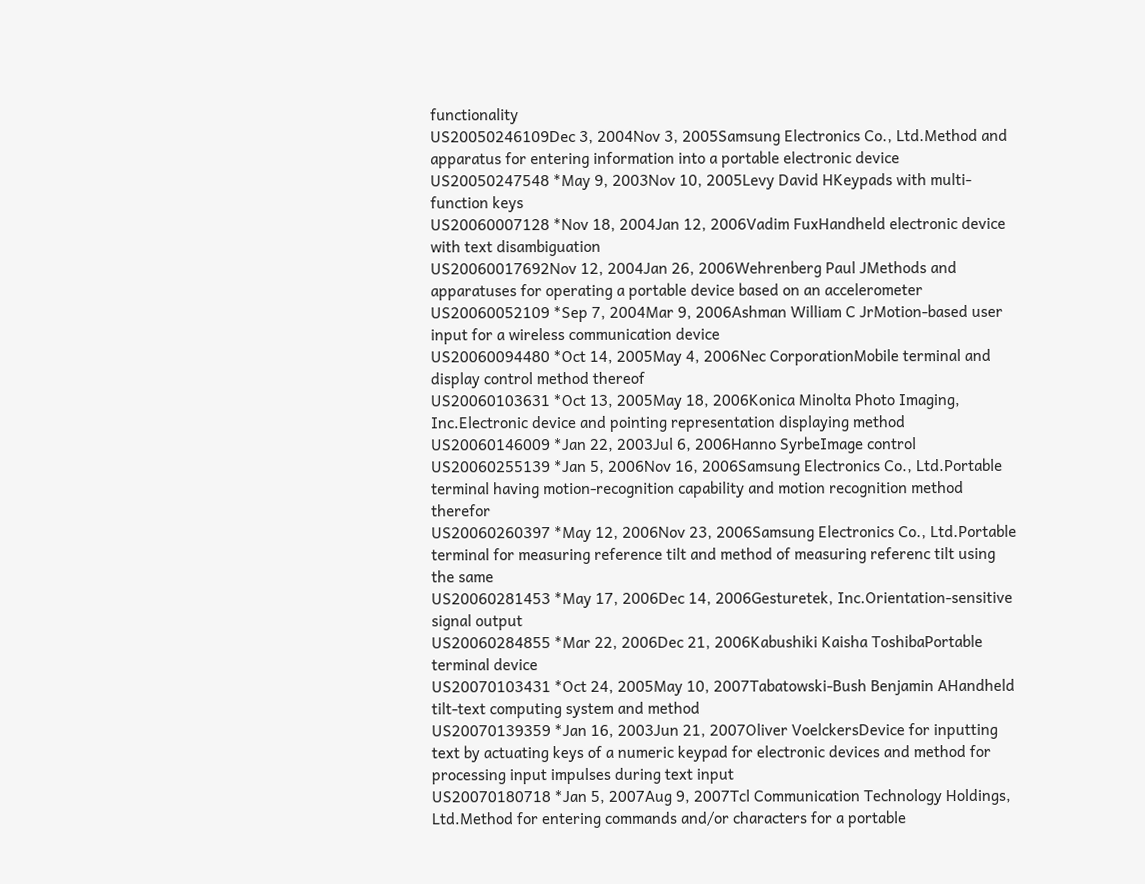functionality
US20050246109Dec 3, 2004Nov 3, 2005Samsung Electronics Co., Ltd.Method and apparatus for entering information into a portable electronic device
US20050247548 *May 9, 2003Nov 10, 2005Levy David HKeypads with multi-function keys
US20060007128 *Nov 18, 2004Jan 12, 2006Vadim FuxHandheld electronic device with text disambiguation
US20060017692Nov 12, 2004Jan 26, 2006Wehrenberg Paul JMethods and apparatuses for operating a portable device based on an accelerometer
US20060052109 *Sep 7, 2004Mar 9, 2006Ashman William C JrMotion-based user input for a wireless communication device
US20060094480 *Oct 14, 2005May 4, 2006Nec CorporationMobile terminal and display control method thereof
US20060103631 *Oct 13, 2005May 18, 2006Konica Minolta Photo Imaging, Inc.Electronic device and pointing representation displaying method
US20060146009 *Jan 22, 2003Jul 6, 2006Hanno SyrbeImage control
US20060255139 *Jan 5, 2006Nov 16, 2006Samsung Electronics Co., Ltd.Portable terminal having motion-recognition capability and motion recognition method therefor
US20060260397 *May 12, 2006Nov 23, 2006Samsung Electronics Co., Ltd.Portable terminal for measuring reference tilt and method of measuring referenc tilt using the same
US20060281453 *May 17, 2006Dec 14, 2006Gesturetek, Inc.Orientation-sensitive signal output
US20060284855 *Mar 22, 2006Dec 21, 2006Kabushiki Kaisha ToshibaPortable terminal device
US20070103431 *Oct 24, 2005May 10, 2007Tabatowski-Bush Benjamin AHandheld tilt-text computing system and method
US20070139359 *Jan 16, 2003Jun 21, 2007Oliver VoelckersDevice for inputting text by actuating keys of a numeric keypad for electronic devices and method for processing input impulses during text input
US20070180718 *Jan 5, 2007Aug 9, 2007Tcl Communication Technology Holdings, Ltd.Method for entering commands and/or characters for a portable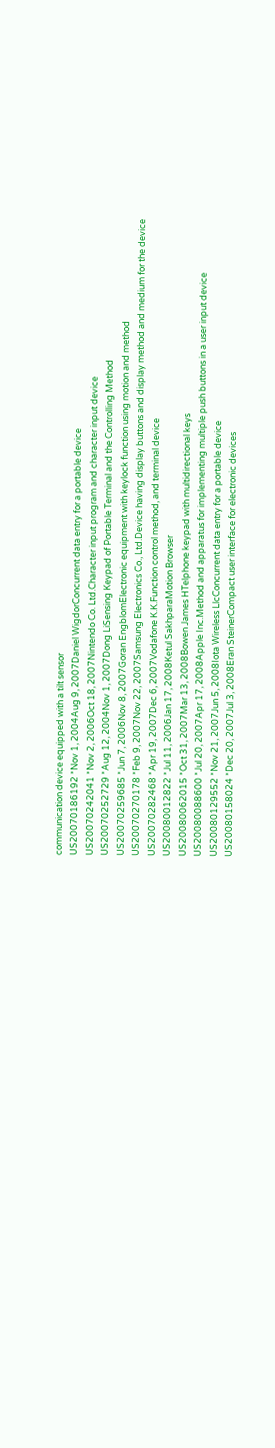communication device equipped with a tilt sensor
US20070186192 *Nov 1, 2004Aug 9, 2007Daniel WigdorConcurrent data entry for a portable device
US20070242041 *Nov 2, 2006Oct 18, 2007Nintendo Co. Ltd.Character input program and character input device
US20070252729 *Aug 12, 2004Nov 1, 2007Dong LiSensing Keypad of Portable Terminal and the Controlling Method
US20070259685 *Jun 7, 2006Nov 8, 2007Goran EngblomElectronic equipment with keylock function using motion and method
US20070270178 *Feb 9, 2007Nov 22, 2007Samsung Electronics Co., Ltd.Device having display buttons and display method and medium for the device
US20070282468 *Apr 19, 2007Dec 6, 2007Vodafone K.K.Function control method, and terminal device
US20080012822 *Jul 11, 2006Jan 17, 2008Ketul SakhparaMotion Browser
US20080062015 *Oct 31, 2007Mar 13, 2008Bowen James HTelphone keypad with multidirectional keys
US20080088600 *Jul 20, 2007Apr 17, 2008Apple Inc.Method and apparatus for implementing multiple push buttons in a user input device
US20080129552 *Nov 21, 2007Jun 5, 2008Iota Wireless LlcConcurrent data entry for a portable device
US20080158024 *Dec 20, 2007Jul 3, 2008Eran SteinerCompact user interface for electronic devices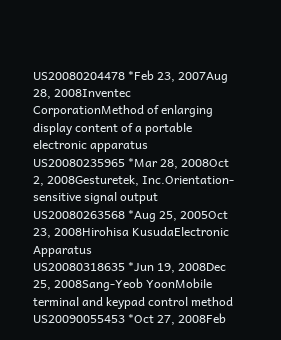US20080204478 *Feb 23, 2007Aug 28, 2008Inventec CorporationMethod of enlarging display content of a portable electronic apparatus
US20080235965 *Mar 28, 2008Oct 2, 2008Gesturetek, Inc.Orientation-sensitive signal output
US20080263568 *Aug 25, 2005Oct 23, 2008Hirohisa KusudaElectronic Apparatus
US20080318635 *Jun 19, 2008Dec 25, 2008Sang-Yeob YoonMobile terminal and keypad control method
US20090055453 *Oct 27, 2008Feb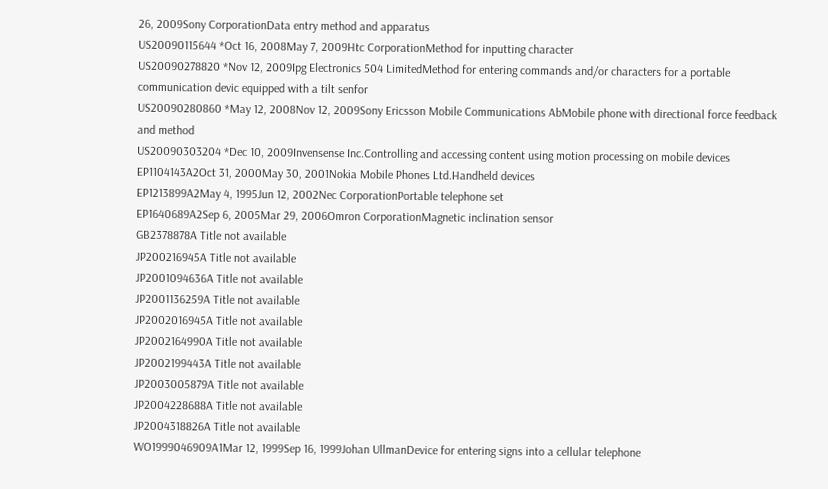26, 2009Sony CorporationData entry method and apparatus
US20090115644 *Oct 16, 2008May 7, 2009Htc CorporationMethod for inputting character
US20090278820 *Nov 12, 2009Ipg Electronics 504 LimitedMethod for entering commands and/or characters for a portable communication devic equipped with a tilt senfor
US20090280860 *May 12, 2008Nov 12, 2009Sony Ericsson Mobile Communications AbMobile phone with directional force feedback and method
US20090303204 *Dec 10, 2009Invensense Inc.Controlling and accessing content using motion processing on mobile devices
EP1104143A2Oct 31, 2000May 30, 2001Nokia Mobile Phones Ltd.Handheld devices
EP1213899A2May 4, 1995Jun 12, 2002Nec CorporationPortable telephone set
EP1640689A2Sep 6, 2005Mar 29, 2006Omron CorporationMagnetic inclination sensor
GB2378878A Title not available
JP200216945A Title not available
JP2001094636A Title not available
JP2001136259A Title not available
JP2002016945A Title not available
JP2002164990A Title not available
JP2002199443A Title not available
JP2003005879A Title not available
JP2004228688A Title not available
JP2004318826A Title not available
WO1999046909A1Mar 12, 1999Sep 16, 1999Johan UllmanDevice for entering signs into a cellular telephone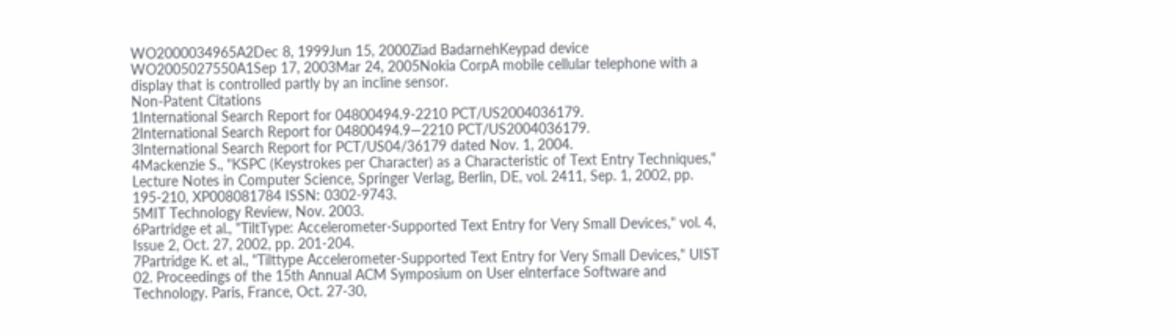WO2000034965A2Dec 8, 1999Jun 15, 2000Ziad BadarnehKeypad device
WO2005027550A1Sep 17, 2003Mar 24, 2005Nokia CorpA mobile cellular telephone with a display that is controlled partly by an incline sensor.
Non-Patent Citations
1International Search Report for 04800494.9-2210 PCT/US2004036179.
2International Search Report for 04800494.9—2210 PCT/US2004036179.
3International Search Report for PCT/US04/36179 dated Nov. 1, 2004.
4Mackenzie S., "KSPC (Keystrokes per Character) as a Characteristic of Text Entry Techniques," Lecture Notes in Computer Science, Springer Verlag, Berlin, DE, vol. 2411, Sep. 1, 2002, pp. 195-210, XP008081784 ISSN: 0302-9743.
5MIT Technology Review, Nov. 2003.
6Partridge et al., "TiltType: Accelerometer-Supported Text Entry for Very Small Devices," vol. 4, Issue 2, Oct. 27, 2002, pp. 201-204.
7Partridge K. et al., "Tilttype Accelerometer-Supported Text Entry for Very Small Devices," UIST 02. Proceedings of the 15th Annual ACM Symposium on User elnterface Software and Technology. Paris, France, Oct. 27-30,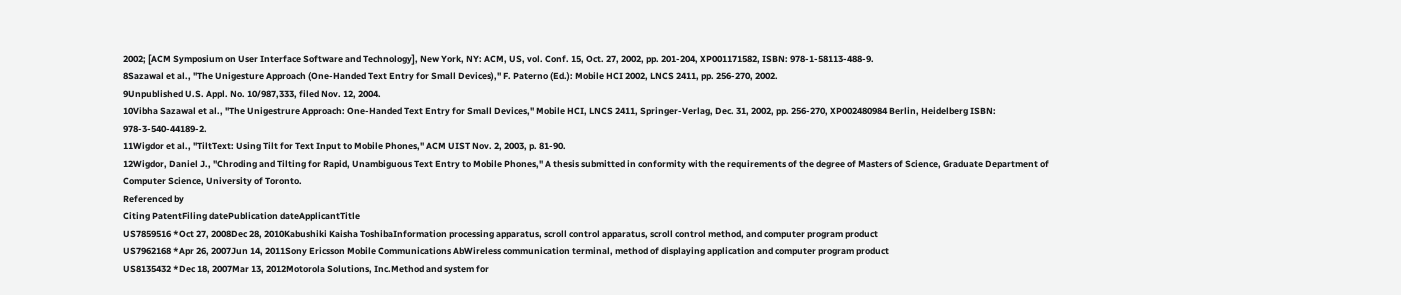2002; [ACM Symposium on User Interface Software and Technology], New York, NY: ACM, US, vol. Conf. 15, Oct. 27, 2002, pp. 201-204, XP001171582, ISBN: 978-1-58113-488-9.
8Sazawal et al., "The Unigesture Approach (One-Handed Text Entry for Small Devices)," F. Paterno (Ed.): Mobile HCI 2002, LNCS 2411, pp. 256-270, 2002.
9Unpublished U.S. Appl. No. 10/987,333, filed Nov. 12, 2004.
10Vibha Sazawal et al., "The Unigestrure Approach: One-Handed Text Entry for Small Devices," Mobile HCI, LNCS 2411, Springer-Verlag, Dec. 31, 2002, pp. 256-270, XP002480984 Berlin, Heidelberg ISBN: 978-3-540-44189-2.
11Wigdor et al., "TiltText: Using Tilt for Text Input to Mobile Phones," ACM UIST Nov. 2, 2003, p. 81-90.
12Wigdor, Daniel J., "Chroding and Tilting for Rapid, Unambiguous Text Entry to Mobile Phones," A thesis submitted in conformity with the requirements of the degree of Masters of Science, Graduate Department of Computer Science, University of Toronto.
Referenced by
Citing PatentFiling datePublication dateApplicantTitle
US7859516 *Oct 27, 2008Dec 28, 2010Kabushiki Kaisha ToshibaInformation processing apparatus, scroll control apparatus, scroll control method, and computer program product
US7962168 *Apr 26, 2007Jun 14, 2011Sony Ericsson Mobile Communications AbWireless communication terminal, method of displaying application and computer program product
US8135432 *Dec 18, 2007Mar 13, 2012Motorola Solutions, Inc.Method and system for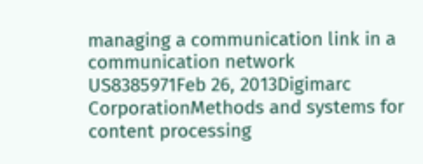managing a communication link in a communication network
US8385971Feb 26, 2013Digimarc CorporationMethods and systems for content processing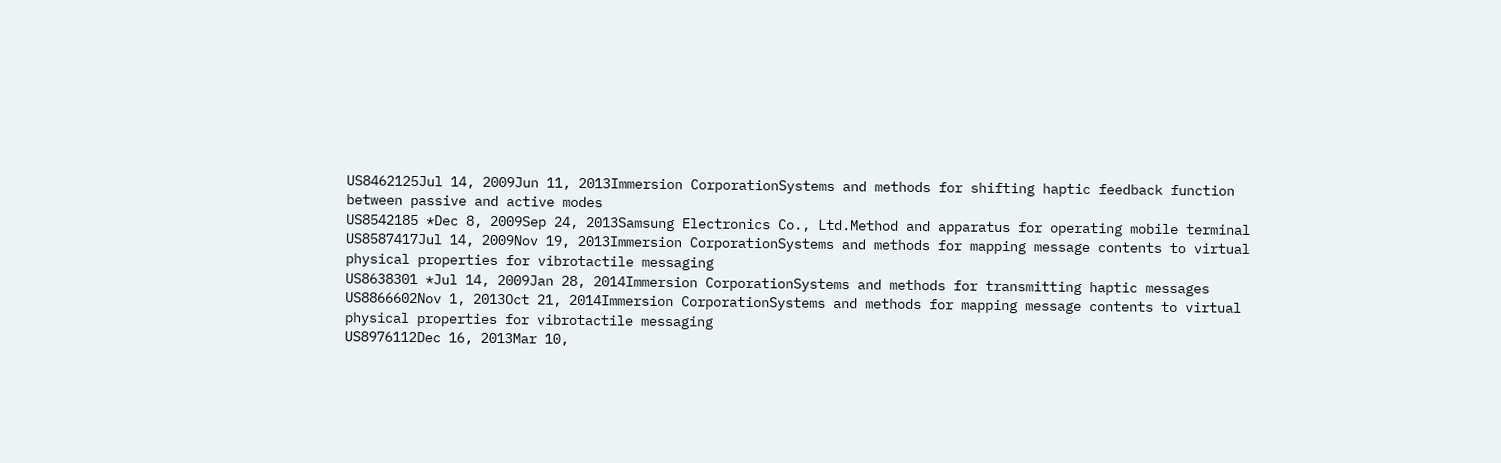US8462125Jul 14, 2009Jun 11, 2013Immersion CorporationSystems and methods for shifting haptic feedback function between passive and active modes
US8542185 *Dec 8, 2009Sep 24, 2013Samsung Electronics Co., Ltd.Method and apparatus for operating mobile terminal
US8587417Jul 14, 2009Nov 19, 2013Immersion CorporationSystems and methods for mapping message contents to virtual physical properties for vibrotactile messaging
US8638301 *Jul 14, 2009Jan 28, 2014Immersion CorporationSystems and methods for transmitting haptic messages
US8866602Nov 1, 2013Oct 21, 2014Immersion CorporationSystems and methods for mapping message contents to virtual physical properties for vibrotactile messaging
US8976112Dec 16, 2013Mar 10,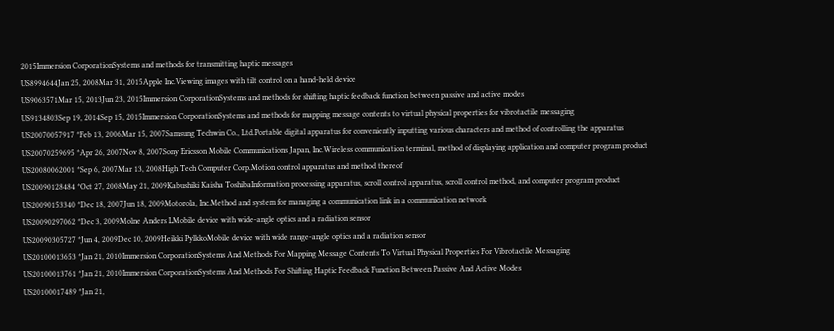2015Immersion CorporationSystems and methods for transmitting haptic messages
US8994644Jan 25, 2008Mar 31, 2015Apple Inc.Viewing images with tilt control on a hand-held device
US9063571Mar 15, 2013Jun 23, 2015Immersion CorporationSystems and methods for shifting haptic feedback function between passive and active modes
US9134803Sep 19, 2014Sep 15, 2015Immersion CorporationSystems and methods for mapping message contents to virtual physical properties for vibrotactile messaging
US20070057917 *Feb 13, 2006Mar 15, 2007Samsung Techwin Co., Ltd.Portable digital apparatus for conveniently inputting various characters and method of controlling the apparatus
US20070259695 *Apr 26, 2007Nov 8, 2007Sony Ericsson Mobile Communications Japan, Inc.Wireless communication terminal, method of displaying application and computer program product
US20080062001 *Sep 6, 2007Mar 13, 2008High Tech Computer Corp.Motion control apparatus and method thereof
US20090128484 *Oct 27, 2008May 21, 2009Kabushiki Kaisha ToshibaInformation processing apparatus, scroll control apparatus, scroll control method, and computer program product
US20090153340 *Dec 18, 2007Jun 18, 2009Motorola, Inc.Method and system for managing a communication link in a communication network
US20090297062 *Dec 3, 2009Molne Anders LMobile device with wide-angle optics and a radiation sensor
US20090305727 *Jun 4, 2009Dec 10, 2009Heikki PylkkoMobile device with wide range-angle optics and a radiation sensor
US20100013653 *Jan 21, 2010Immersion CorporationSystems And Methods For Mapping Message Contents To Virtual Physical Properties For Vibrotactile Messaging
US20100013761 *Jan 21, 2010Immersion CorporationSystems And Methods For Shifting Haptic Feedback Function Between Passive And Active Modes
US20100017489 *Jan 21,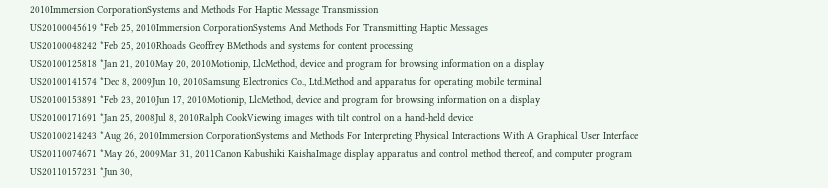2010Immersion CorporationSystems and Methods For Haptic Message Transmission
US20100045619 *Feb 25, 2010Immersion CorporationSystems And Methods For Transmitting Haptic Messages
US20100048242 *Feb 25, 2010Rhoads Geoffrey BMethods and systems for content processing
US20100125818 *Jan 21, 2010May 20, 2010Motionip, LlcMethod, device and program for browsing information on a display
US20100141574 *Dec 8, 2009Jun 10, 2010Samsung Electronics Co., Ltd.Method and apparatus for operating mobile terminal
US20100153891 *Feb 23, 2010Jun 17, 2010Motionip, LlcMethod, device and program for browsing information on a display
US20100171691 *Jan 25, 2008Jul 8, 2010Ralph CookViewing images with tilt control on a hand-held device
US20100214243 *Aug 26, 2010Immersion CorporationSystems and Methods For Interpreting Physical Interactions With A Graphical User Interface
US20110074671 *May 26, 2009Mar 31, 2011Canon Kabushiki KaishaImage display apparatus and control method thereof, and computer program
US20110157231 *Jun 30,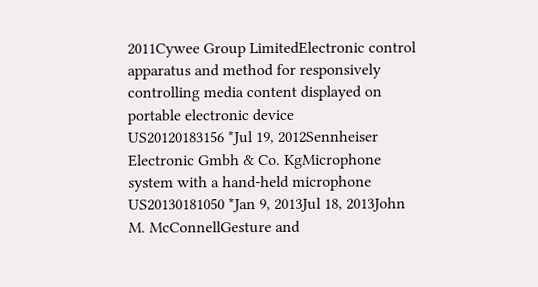2011Cywee Group LimitedElectronic control apparatus and method for responsively controlling media content displayed on portable electronic device
US20120183156 *Jul 19, 2012Sennheiser Electronic Gmbh & Co. KgMicrophone system with a hand-held microphone
US20130181050 *Jan 9, 2013Jul 18, 2013John M. McConnellGesture and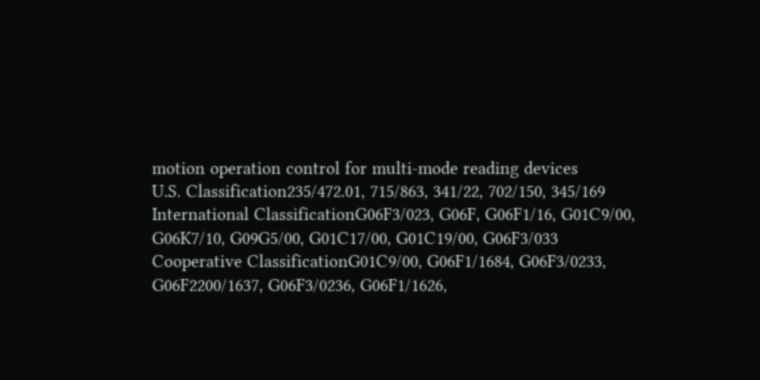motion operation control for multi-mode reading devices
U.S. Classification235/472.01, 715/863, 341/22, 702/150, 345/169
International ClassificationG06F3/023, G06F, G06F1/16, G01C9/00, G06K7/10, G09G5/00, G01C17/00, G01C19/00, G06F3/033
Cooperative ClassificationG01C9/00, G06F1/1684, G06F3/0233, G06F2200/1637, G06F3/0236, G06F1/1626,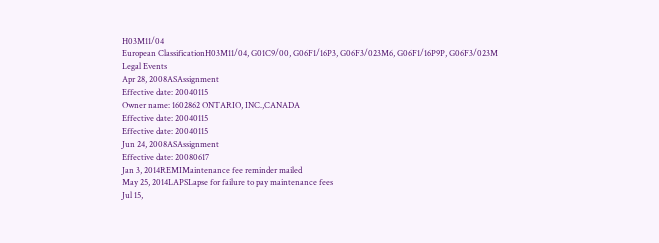H03M11/04
European ClassificationH03M11/04, G01C9/00, G06F1/16P3, G06F3/023M6, G06F1/16P9P, G06F3/023M
Legal Events
Apr 28, 2008ASAssignment
Effective date: 20040115
Owner name: 1602862 ONTARIO, INC.,CANADA
Effective date: 20040115
Effective date: 20040115
Jun 24, 2008ASAssignment
Effective date: 20080617
Jan 3, 2014REMIMaintenance fee reminder mailed
May 25, 2014LAPSLapse for failure to pay maintenance fees
Jul 15,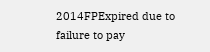2014FPExpired due to failure to pay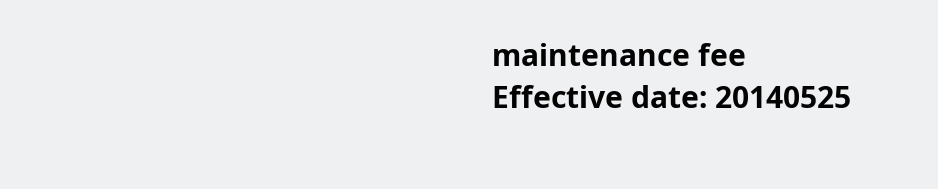maintenance fee
Effective date: 20140525